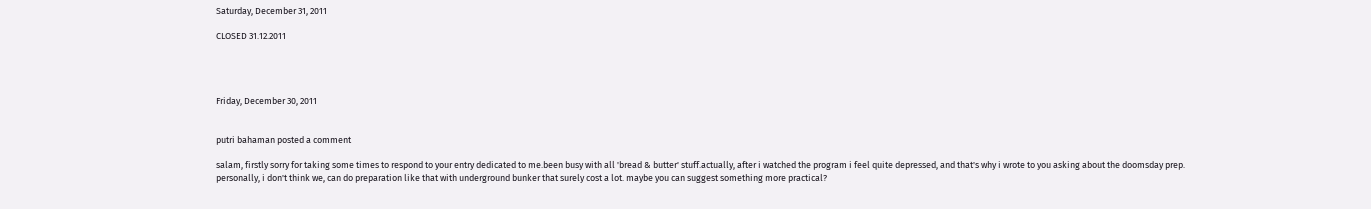Saturday, December 31, 2011

CLOSED 31.12.2011




Friday, December 30, 2011


putri bahaman posted a comment

salam, firstly sorry for taking some times to respond to your entry dedicated to me.been busy with all 'bread & butter' stuff.actually, after i watched the program i feel quite depressed, and that's why i wrote to you asking about the doomsday prep. personally, i don't think we, can do preparation like that with underground bunker that surely cost a lot. maybe you can suggest something more practical?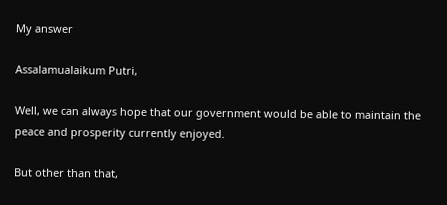My answer

Assalamualaikum Putri,

Well, we can always hope that our government would be able to maintain the peace and prosperity currently enjoyed.

But other than that,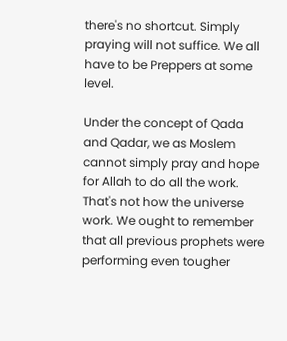there's no shortcut. Simply praying will not suffice. We all have to be Preppers at some level.

Under the concept of Qada and Qadar, we as Moslem cannot simply pray and hope for Allah to do all the work. That's not how the universe work. We ought to remember that all previous prophets were performing even tougher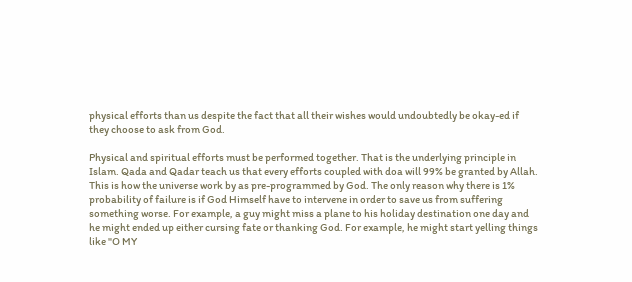physical efforts than us despite the fact that all their wishes would undoubtedly be okay-ed if they choose to ask from God.

Physical and spiritual efforts must be performed together. That is the underlying principle in Islam. Qada and Qadar teach us that every efforts coupled with doa will 99% be granted by Allah. This is how the universe work by as pre-programmed by God. The only reason why there is 1% probability of failure is if God Himself have to intervene in order to save us from suffering something worse. For example, a guy might miss a plane to his holiday destination one day and he might ended up either cursing fate or thanking God. For example, he might start yelling things like "O MY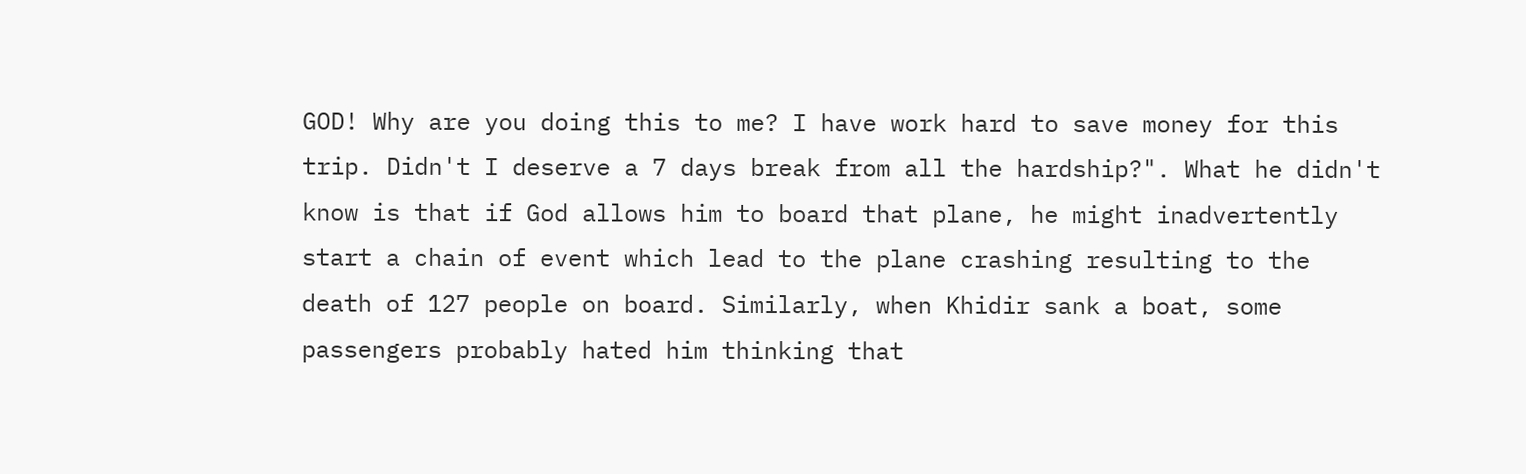GOD! Why are you doing this to me? I have work hard to save money for this trip. Didn't I deserve a 7 days break from all the hardship?". What he didn't know is that if God allows him to board that plane, he might inadvertently start a chain of event which lead to the plane crashing resulting to the death of 127 people on board. Similarly, when Khidir sank a boat, some passengers probably hated him thinking that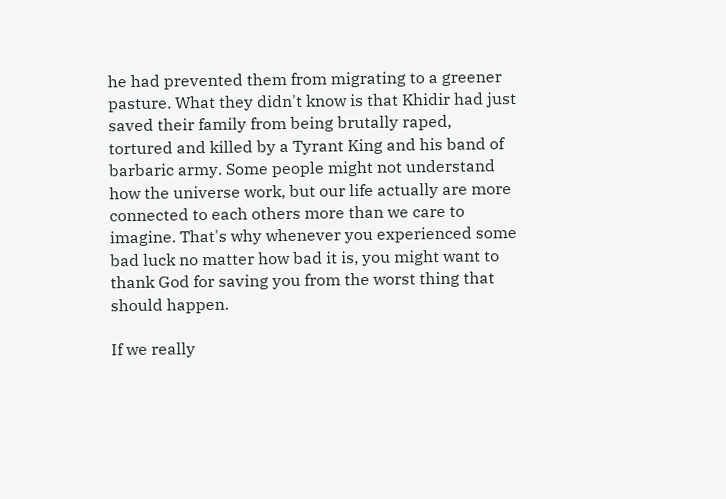he had prevented them from migrating to a greener pasture. What they didn't know is that Khidir had just saved their family from being brutally raped, tortured and killed by a Tyrant King and his band of barbaric army. Some people might not understand how the universe work, but our life actually are more connected to each others more than we care to imagine. That's why whenever you experienced some bad luck no matter how bad it is, you might want to thank God for saving you from the worst thing that should happen.

If we really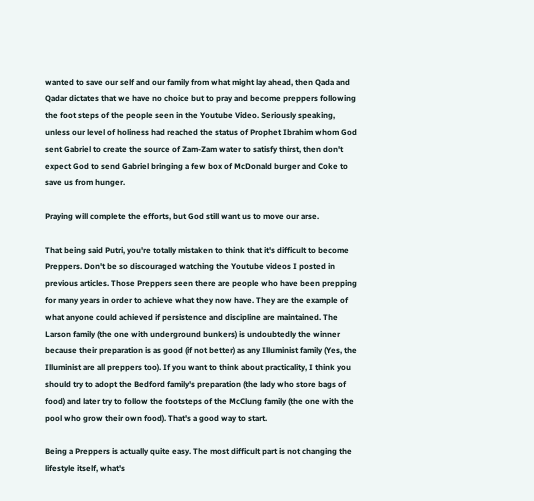wanted to save our self and our family from what might lay ahead, then Qada and Qadar dictates that we have no choice but to pray and become preppers following the foot steps of the people seen in the Youtube Video. Seriously speaking, unless our level of holiness had reached the status of Prophet Ibrahim whom God sent Gabriel to create the source of Zam-Zam water to satisfy thirst, then don't expect God to send Gabriel bringing a few box of McDonald burger and Coke to save us from hunger.

Praying will complete the efforts, but God still want us to move our arse.

That being said Putri, you're totally mistaken to think that it's difficult to become Preppers. Don't be so discouraged watching the Youtube videos I posted in previous articles. Those Preppers seen there are people who have been prepping for many years in order to achieve what they now have. They are the example of what anyone could achieved if persistence and discipline are maintained. The Larson family (the one with underground bunkers) is undoubtedly the winner because their preparation is as good (if not better) as any Illuminist family (Yes, the Illuminist are all preppers too). If you want to think about practicality, I think you should try to adopt the Bedford family's preparation (the lady who store bags of food) and later try to follow the footsteps of the McClung family (the one with the pool who grow their own food). That's a good way to start.

Being a Preppers is actually quite easy. The most difficult part is not changing the lifestyle itself, what's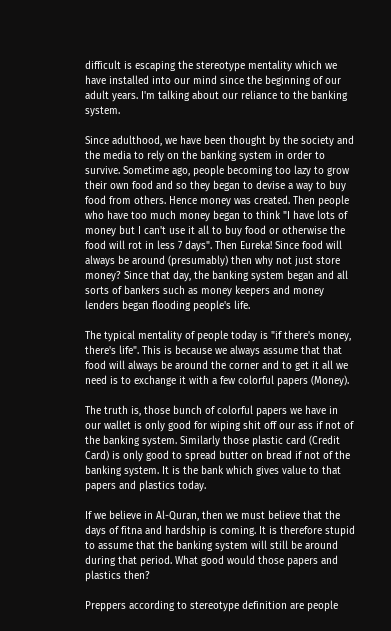difficult is escaping the stereotype mentality which we have installed into our mind since the beginning of our adult years. I'm talking about our reliance to the banking system.

Since adulthood, we have been thought by the society and the media to rely on the banking system in order to survive. Sometime ago, people becoming too lazy to grow their own food and so they began to devise a way to buy food from others. Hence money was created. Then people who have too much money began to think "I have lots of money but I can't use it all to buy food or otherwise the food will rot in less 7 days". Then Eureka! Since food will always be around (presumably) then why not just store money? Since that day, the banking system began and all sorts of bankers such as money keepers and money lenders began flooding people's life.

The typical mentality of people today is "if there's money, there's life". This is because we always assume that that food will always be around the corner and to get it all we need is to exchange it with a few colorful papers (Money).

The truth is, those bunch of colorful papers we have in our wallet is only good for wiping shit off our ass if not of the banking system. Similarly those plastic card (Credit Card) is only good to spread butter on bread if not of the banking system. It is the bank which gives value to that papers and plastics today.

If we believe in Al-Quran, then we must believe that the days of fitna and hardship is coming. It is therefore stupid to assume that the banking system will still be around during that period. What good would those papers and plastics then?

Preppers according to stereotype definition are people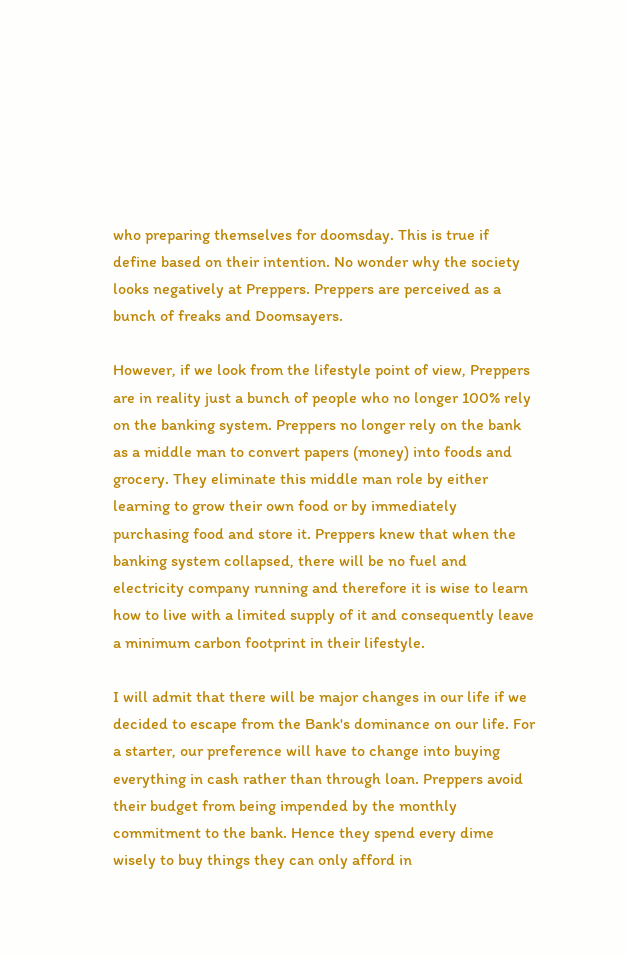who preparing themselves for doomsday. This is true if define based on their intention. No wonder why the society looks negatively at Preppers. Preppers are perceived as a bunch of freaks and Doomsayers.

However, if we look from the lifestyle point of view, Preppers are in reality just a bunch of people who no longer 100% rely on the banking system. Preppers no longer rely on the bank as a middle man to convert papers (money) into foods and grocery. They eliminate this middle man role by either learning to grow their own food or by immediately purchasing food and store it. Preppers knew that when the banking system collapsed, there will be no fuel and electricity company running and therefore it is wise to learn how to live with a limited supply of it and consequently leave a minimum carbon footprint in their lifestyle.

I will admit that there will be major changes in our life if we decided to escape from the Bank's dominance on our life. For a starter, our preference will have to change into buying everything in cash rather than through loan. Preppers avoid their budget from being impended by the monthly commitment to the bank. Hence they spend every dime wisely to buy things they can only afford in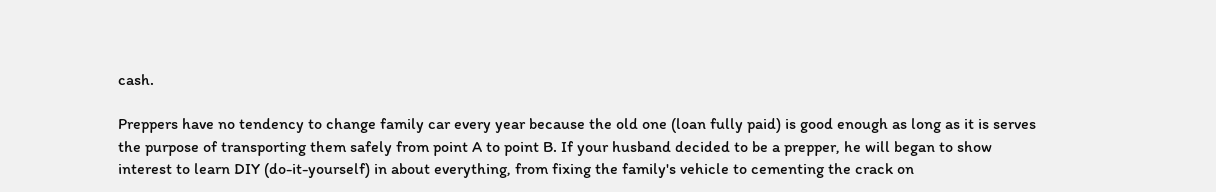cash.

Preppers have no tendency to change family car every year because the old one (loan fully paid) is good enough as long as it is serves the purpose of transporting them safely from point A to point B. If your husband decided to be a prepper, he will began to show interest to learn DIY (do-it-yourself) in about everything, from fixing the family's vehicle to cementing the crack on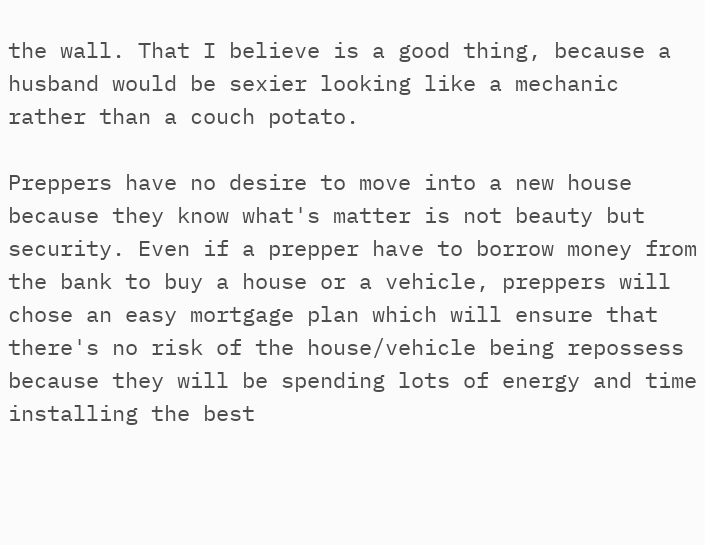the wall. That I believe is a good thing, because a husband would be sexier looking like a mechanic rather than a couch potato.

Preppers have no desire to move into a new house because they know what's matter is not beauty but security. Even if a prepper have to borrow money from the bank to buy a house or a vehicle, preppers will chose an easy mortgage plan which will ensure that there's no risk of the house/vehicle being repossess because they will be spending lots of energy and time installing the best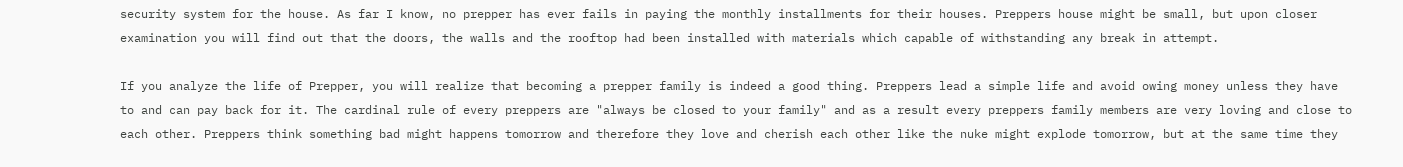security system for the house. As far I know, no prepper has ever fails in paying the monthly installments for their houses. Preppers house might be small, but upon closer examination you will find out that the doors, the walls and the rooftop had been installed with materials which capable of withstanding any break in attempt.

If you analyze the life of Prepper, you will realize that becoming a prepper family is indeed a good thing. Preppers lead a simple life and avoid owing money unless they have to and can pay back for it. The cardinal rule of every preppers are "always be closed to your family" and as a result every preppers family members are very loving and close to each other. Preppers think something bad might happens tomorrow and therefore they love and cherish each other like the nuke might explode tomorrow, but at the same time they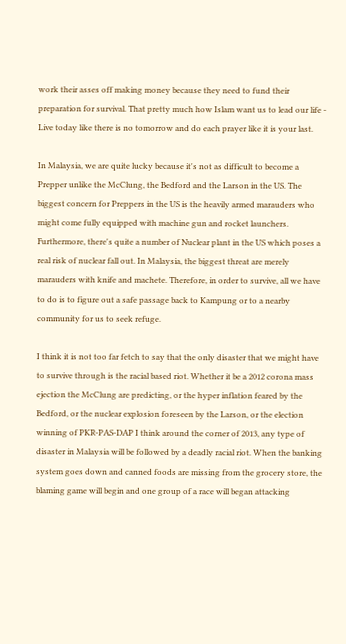work their asses off making money because they need to fund their preparation for survival. That pretty much how Islam want us to lead our life - Live today like there is no tomorrow and do each prayer like it is your last.

In Malaysia, we are quite lucky because it's not as difficult to become a Prepper unlike the McClung, the Bedford and the Larson in the US. The biggest concern for Preppers in the US is the heavily armed marauders who might come fully equipped with machine gun and rocket launchers. Furthermore, there's quite a number of Nuclear plant in the US which poses a real risk of nuclear fall out. In Malaysia, the biggest threat are merely marauders with knife and machete. Therefore, in order to survive, all we have to do is to figure out a safe passage back to Kampung or to a nearby community for us to seek refuge.

I think it is not too far fetch to say that the only disaster that we might have to survive through is the racial based riot. Whether it be a 2012 corona mass ejection the McClung are predicting, or the hyper inflation feared by the Bedford, or the nuclear explosion foreseen by the Larson, or the election winning of PKR-PAS-DAP I think around the corner of 2013, any type of disaster in Malaysia will be followed by a deadly racial riot. When the banking system goes down and canned foods are missing from the grocery store, the blaming game will begin and one group of a race will began attacking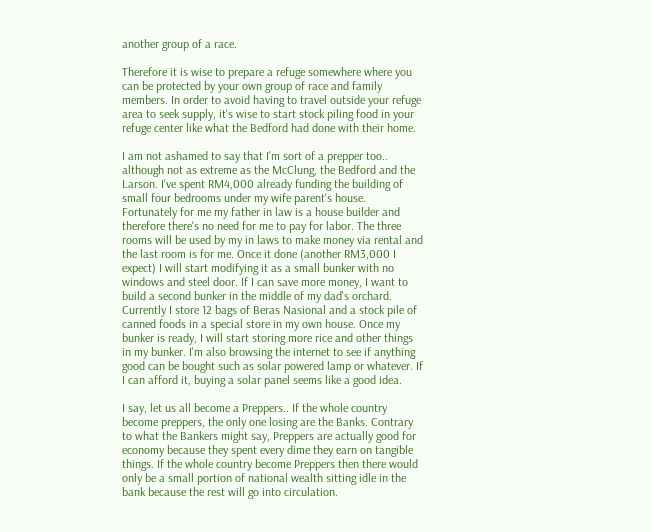another group of a race.

Therefore it is wise to prepare a refuge somewhere where you can be protected by your own group of race and family members. In order to avoid having to travel outside your refuge area to seek supply, it's wise to start stock piling food in your refuge center like what the Bedford had done with their home.

I am not ashamed to say that I'm sort of a prepper too.. although not as extreme as the McClung, the Bedford and the Larson. I've spent RM4,000 already funding the building of small four bedrooms under my wife parent's house. Fortunately for me my father in law is a house builder and therefore there's no need for me to pay for labor. The three rooms will be used by my in laws to make money via rental and the last room is for me. Once it done (another RM3,000 I expect) I will start modifying it as a small bunker with no windows and steel door. If I can save more money, I want to build a second bunker in the middle of my dad's orchard. Currently I store 12 bags of Beras Nasional and a stock pile of canned foods in a special store in my own house. Once my bunker is ready, I will start storing more rice and other things in my bunker. I'm also browsing the internet to see if anything good can be bought such as solar powered lamp or whatever. If I can afford it, buying a solar panel seems like a good idea.

I say, let us all become a Preppers.. If the whole country become preppers, the only one losing are the Banks. Contrary to what the Bankers might say, Preppers are actually good for economy because they spent every dime they earn on tangible things. If the whole country become Preppers then there would only be a small portion of national wealth sitting idle in the bank because the rest will go into circulation.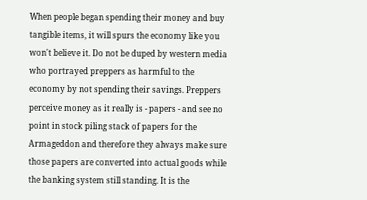When people began spending their money and buy tangible items, it will spurs the economy like you won't believe it. Do not be duped by western media who portrayed preppers as harmful to the economy by not spending their savings. Preppers perceive money as it really is - papers - and see no point in stock piling stack of papers for the Armageddon and therefore they always make sure those papers are converted into actual goods while the banking system still standing. It is the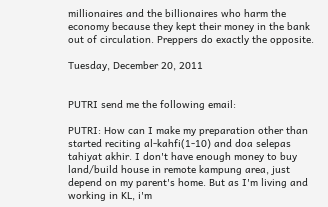millionaires and the billionaires who harm the economy because they kept their money in the bank out of circulation. Preppers do exactly the opposite.

Tuesday, December 20, 2011


PUTRI send me the following email:

PUTRI: How can I make my preparation other than started reciting al-kahfi(1-10) and doa selepas tahiyat akhir. I don't have enough money to buy land/build house in remote kampung area, just depend on my parent's home. But as I'm living and working in KL, i'm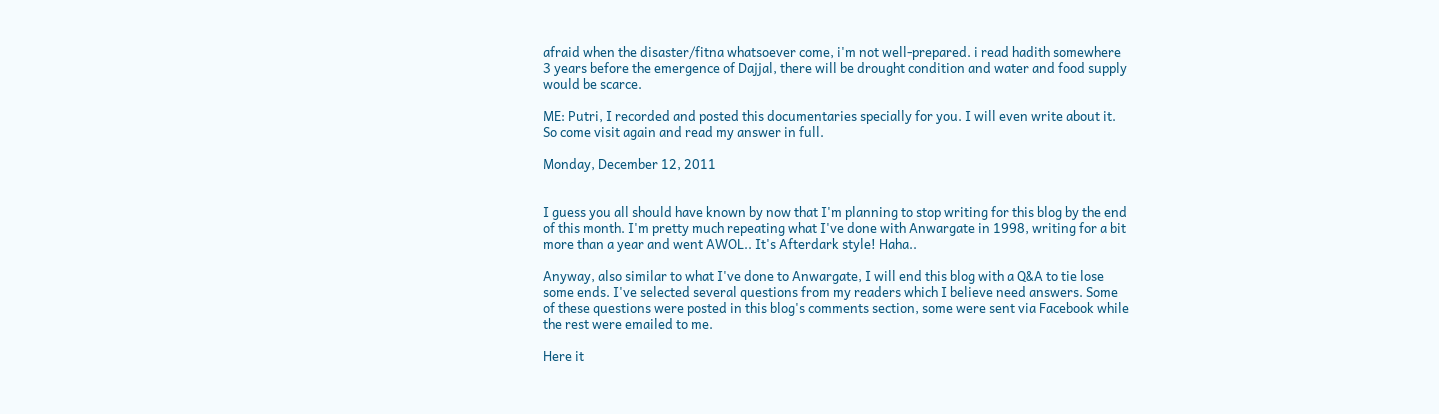afraid when the disaster/fitna whatsoever come, i'm not well-prepared. i read hadith somewhere 3 years before the emergence of Dajjal, there will be drought condition and water and food supply would be scarce.

ME: Putri, I recorded and posted this documentaries specially for you. I will even write about it. So come visit again and read my answer in full.

Monday, December 12, 2011


I guess you all should have known by now that I'm planning to stop writing for this blog by the end of this month. I'm pretty much repeating what I've done with Anwargate in 1998, writing for a bit more than a year and went AWOL.. It's Afterdark style! Haha..

Anyway, also similar to what I've done to Anwargate, I will end this blog with a Q&A to tie lose some ends. I've selected several questions from my readers which I believe need answers. Some of these questions were posted in this blog's comments section, some were sent via Facebook while the rest were emailed to me.

Here it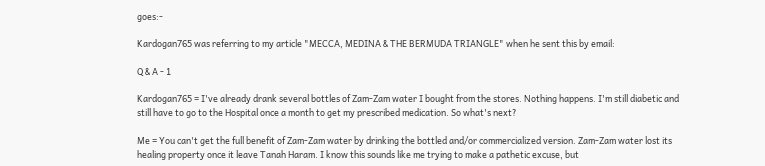goes:-

Kardogan765 was referring to my article "MECCA, MEDINA & THE BERMUDA TRIANGLE" when he sent this by email:

Q & A - 1

Kardogan765 = I've already drank several bottles of Zam-Zam water I bought from the stores. Nothing happens. I'm still diabetic and still have to go to the Hospital once a month to get my prescribed medication. So what's next?

Me = You can't get the full benefit of Zam-Zam water by drinking the bottled and/or commercialized version. Zam-Zam water lost its healing property once it leave Tanah Haram. I know this sounds like me trying to make a pathetic excuse, but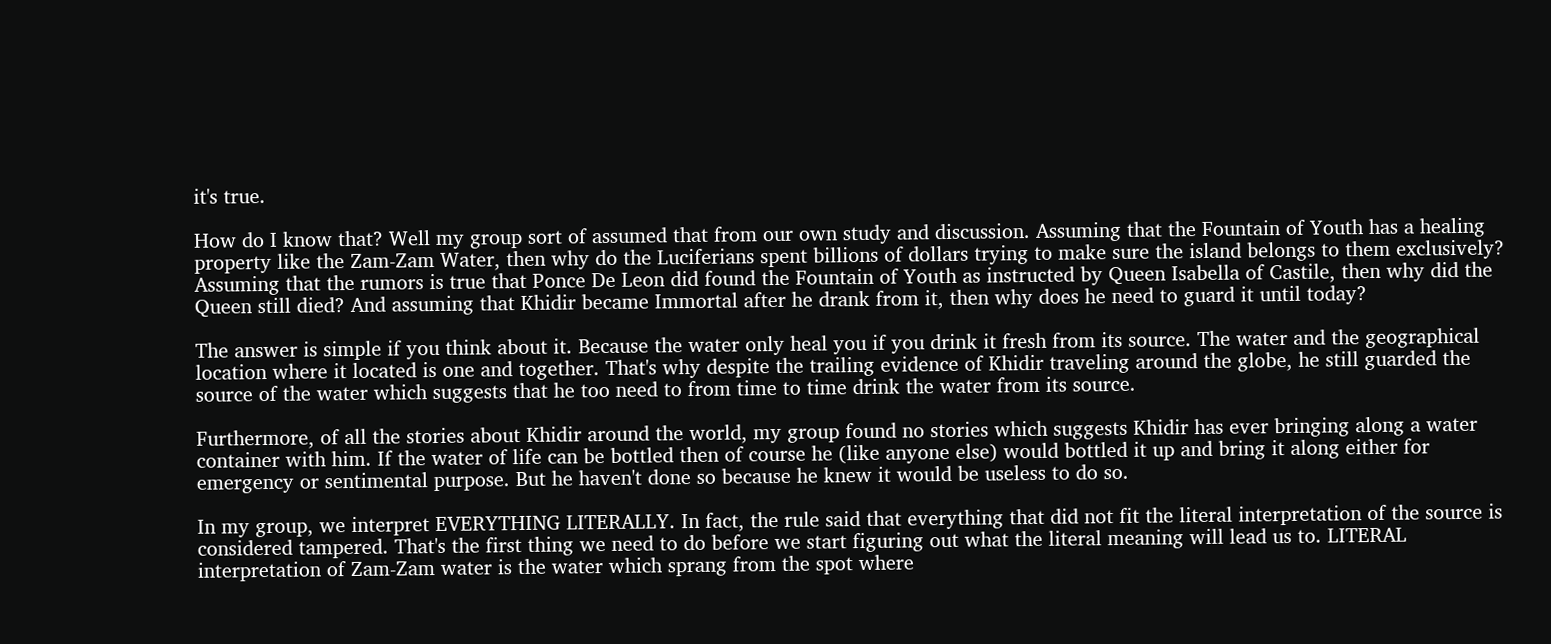it's true.

How do I know that? Well my group sort of assumed that from our own study and discussion. Assuming that the Fountain of Youth has a healing property like the Zam-Zam Water, then why do the Luciferians spent billions of dollars trying to make sure the island belongs to them exclusively? Assuming that the rumors is true that Ponce De Leon did found the Fountain of Youth as instructed by Queen Isabella of Castile, then why did the Queen still died? And assuming that Khidir became Immortal after he drank from it, then why does he need to guard it until today?

The answer is simple if you think about it. Because the water only heal you if you drink it fresh from its source. The water and the geographical location where it located is one and together. That's why despite the trailing evidence of Khidir traveling around the globe, he still guarded the source of the water which suggests that he too need to from time to time drink the water from its source.

Furthermore, of all the stories about Khidir around the world, my group found no stories which suggests Khidir has ever bringing along a water container with him. If the water of life can be bottled then of course he (like anyone else) would bottled it up and bring it along either for emergency or sentimental purpose. But he haven't done so because he knew it would be useless to do so.

In my group, we interpret EVERYTHING LITERALLY. In fact, the rule said that everything that did not fit the literal interpretation of the source is considered tampered. That's the first thing we need to do before we start figuring out what the literal meaning will lead us to. LITERAL interpretation of Zam-Zam water is the water which sprang from the spot where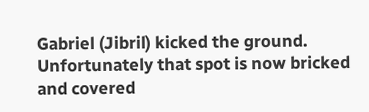Gabriel (Jibril) kicked the ground. Unfortunately that spot is now bricked and covered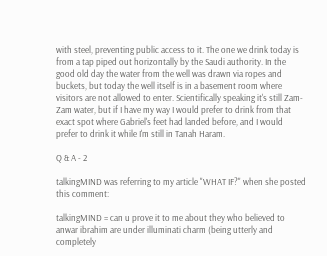with steel, preventing public access to it. The one we drink today is from a tap piped out horizontally by the Saudi authority. In the good old day the water from the well was drawn via ropes and buckets, but today the well itself is in a basement room where visitors are not allowed to enter. Scientifically speaking it's still Zam-Zam water, but if I have my way I would prefer to drink from that exact spot where Gabriel's feet had landed before, and I would prefer to drink it while I'm still in Tanah Haram.

Q & A - 2

talkingMIND was referring to my article "WHAT IF?" when she posted this comment:

talkingMIND = can u prove it to me about they who believed to anwar ibrahim are under illuminati charm (being utterly and completely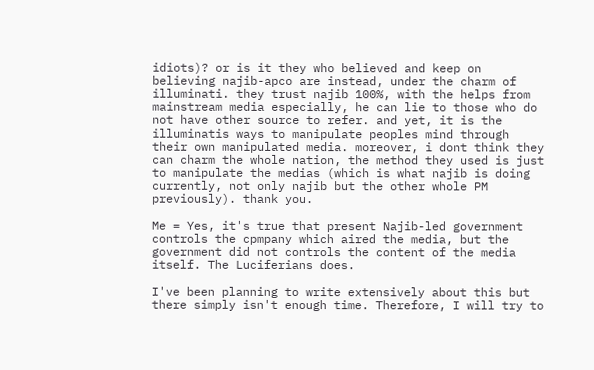idiots)? or is it they who believed and keep on believing najib-apco are instead, under the charm of illuminati. they trust najib 100%, with the helps from mainstream media especially, he can lie to those who do not have other source to refer. and yet, it is the illuminatis ways to manipulate peoples mind through their own manipulated media. moreover, i dont think they can charm the whole nation, the method they used is just to manipulate the medias (which is what najib is doing currently, not only najib but the other whole PM previously). thank you.

Me = Yes, it's true that present Najib-led government controls the cpmpany which aired the media, but the government did not controls the content of the media itself. The Luciferians does.

I've been planning to write extensively about this but there simply isn't enough time. Therefore, I will try to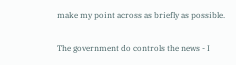make my point across as briefly as possible.

The government do controls the news - I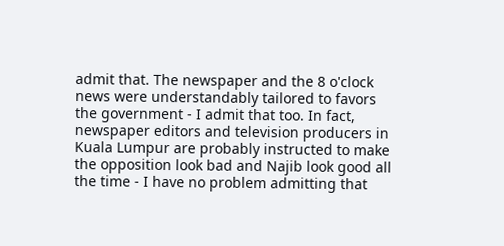admit that. The newspaper and the 8 o'clock news were understandably tailored to favors the government - I admit that too. In fact, newspaper editors and television producers in Kuala Lumpur are probably instructed to make the opposition look bad and Najib look good all the time - I have no problem admitting that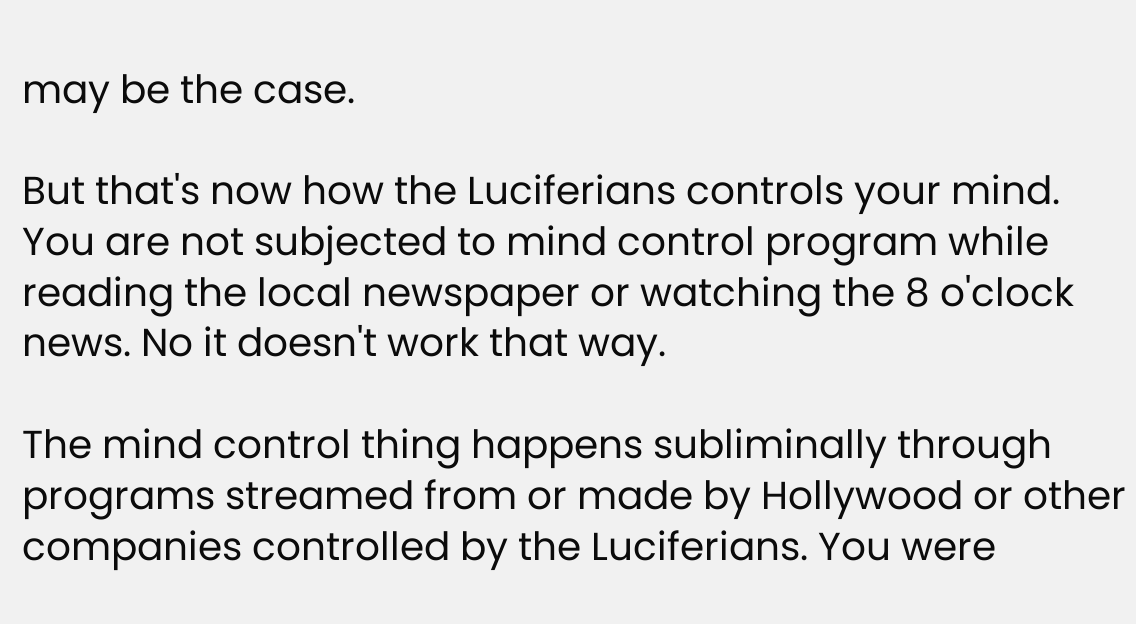may be the case.

But that's now how the Luciferians controls your mind. You are not subjected to mind control program while reading the local newspaper or watching the 8 o'clock news. No it doesn't work that way.

The mind control thing happens subliminally through programs streamed from or made by Hollywood or other companies controlled by the Luciferians. You were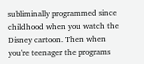subliminally programmed since childhood when you watch the Disney cartoon. Then when you're teenager the programs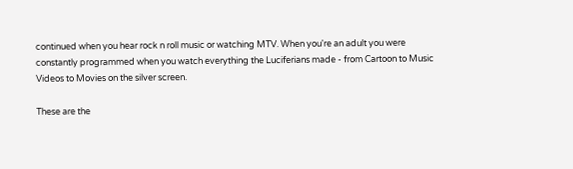continued when you hear rock n roll music or watching MTV. When you're an adult you were constantly programmed when you watch everything the Luciferians made - from Cartoon to Music Videos to Movies on the silver screen.

These are the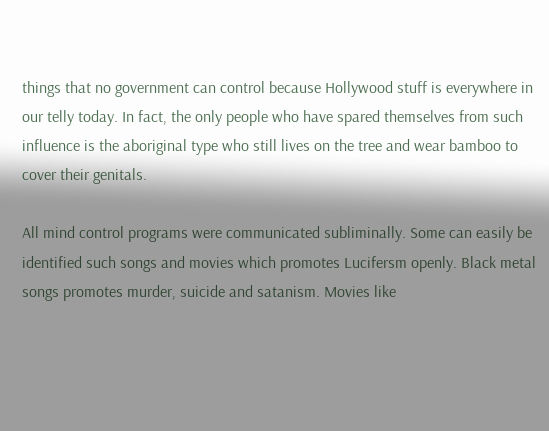things that no government can control because Hollywood stuff is everywhere in our telly today. In fact, the only people who have spared themselves from such influence is the aboriginal type who still lives on the tree and wear bamboo to cover their genitals.

All mind control programs were communicated subliminally. Some can easily be identified such songs and movies which promotes Lucifersm openly. Black metal songs promotes murder, suicide and satanism. Movies like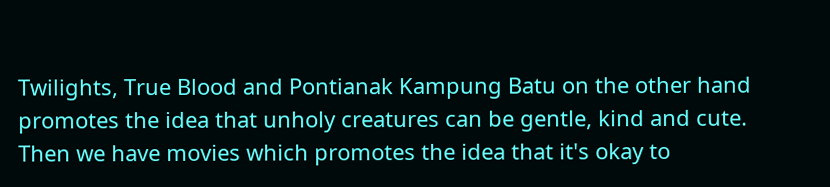Twilights, True Blood and Pontianak Kampung Batu on the other hand promotes the idea that unholy creatures can be gentle, kind and cute. Then we have movies which promotes the idea that it's okay to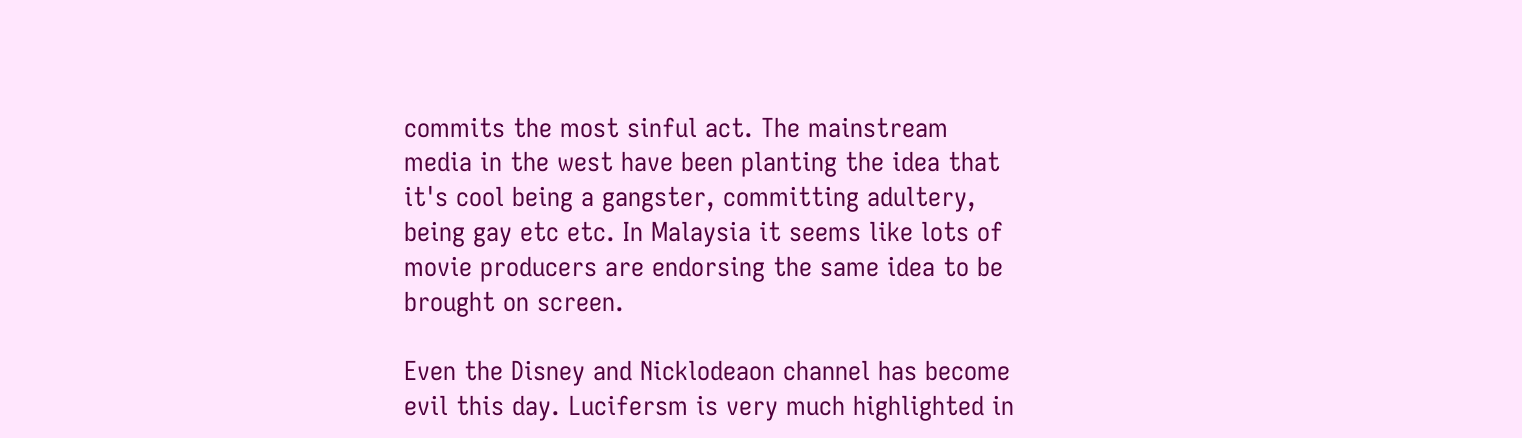commits the most sinful act. The mainstream media in the west have been planting the idea that it's cool being a gangster, committing adultery, being gay etc etc. In Malaysia it seems like lots of movie producers are endorsing the same idea to be brought on screen.

Even the Disney and Nicklodeaon channel has become evil this day. Lucifersm is very much highlighted in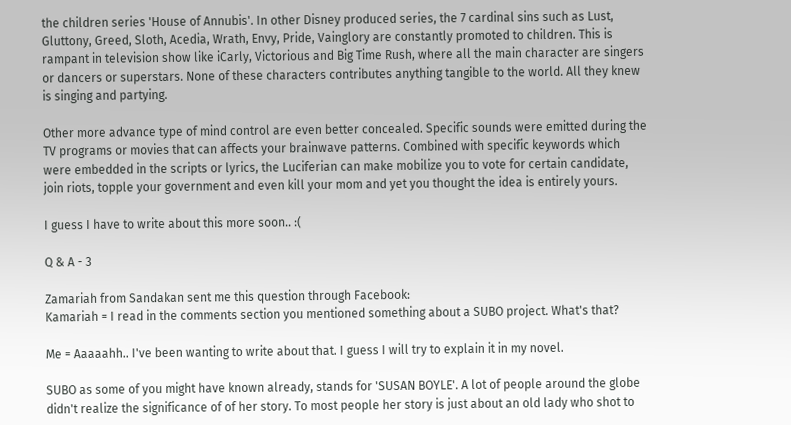the children series 'House of Annubis'. In other Disney produced series, the 7 cardinal sins such as Lust, Gluttony, Greed, Sloth, Acedia, Wrath, Envy, Pride, Vainglory are constantly promoted to children. This is rampant in television show like iCarly, Victorious and Big Time Rush, where all the main character are singers or dancers or superstars. None of these characters contributes anything tangible to the world. All they knew is singing and partying.

Other more advance type of mind control are even better concealed. Specific sounds were emitted during the TV programs or movies that can affects your brainwave patterns. Combined with specific keywords which were embedded in the scripts or lyrics, the Luciferian can make mobilize you to vote for certain candidate, join riots, topple your government and even kill your mom and yet you thought the idea is entirely yours.

I guess I have to write about this more soon.. :(

Q & A - 3

Zamariah from Sandakan sent me this question through Facebook:
Kamariah = I read in the comments section you mentioned something about a SUBO project. What's that?

Me = Aaaaahh.. I've been wanting to write about that. I guess I will try to explain it in my novel.

SUBO as some of you might have known already, stands for 'SUSAN BOYLE'. A lot of people around the globe didn't realize the significance of of her story. To most people her story is just about an old lady who shot to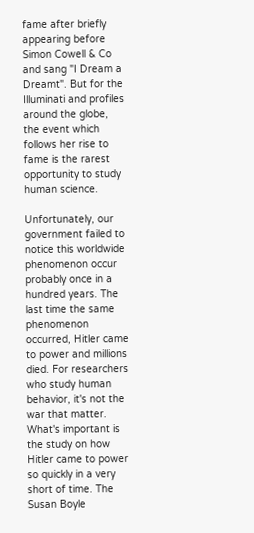fame after briefly appearing before Simon Cowell & Co and sang "I Dream a Dreamt". But for the Illuminati and profiles around the globe, the event which follows her rise to fame is the rarest opportunity to study human science.

Unfortunately, our government failed to notice this worldwide phenomenon occur probably once in a hundred years. The last time the same phenomenon occurred, Hitler came to power and millions died. For researchers who study human behavior, it's not the war that matter. What's important is the study on how Hitler came to power so quickly in a very short of time. The Susan Boyle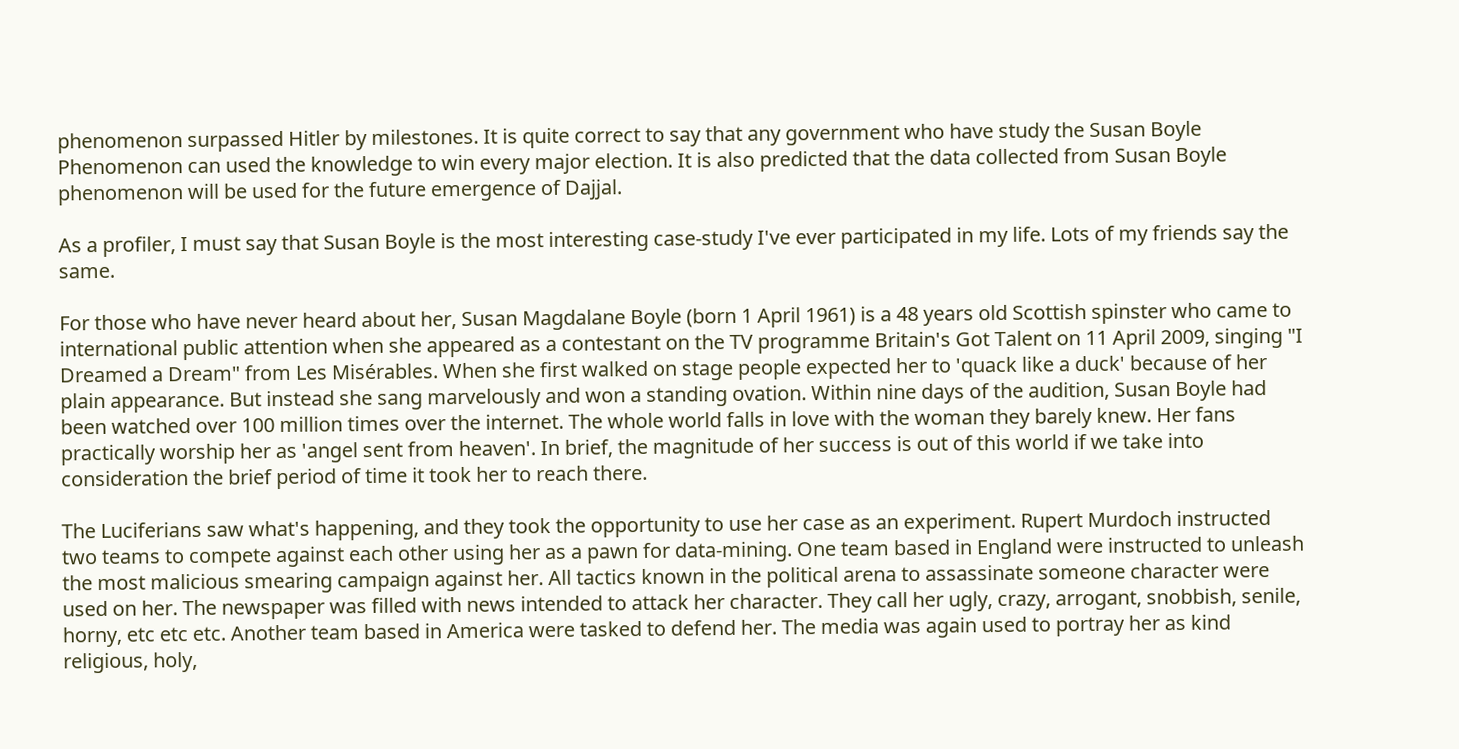phenomenon surpassed Hitler by milestones. It is quite correct to say that any government who have study the Susan Boyle Phenomenon can used the knowledge to win every major election. It is also predicted that the data collected from Susan Boyle phenomenon will be used for the future emergence of Dajjal.

As a profiler, I must say that Susan Boyle is the most interesting case-study I've ever participated in my life. Lots of my friends say the same.

For those who have never heard about her, Susan Magdalane Boyle (born 1 April 1961) is a 48 years old Scottish spinster who came to international public attention when she appeared as a contestant on the TV programme Britain's Got Talent on 11 April 2009, singing "I Dreamed a Dream" from Les Misérables. When she first walked on stage people expected her to 'quack like a duck' because of her plain appearance. But instead she sang marvelously and won a standing ovation. Within nine days of the audition, Susan Boyle had been watched over 100 million times over the internet. The whole world falls in love with the woman they barely knew. Her fans practically worship her as 'angel sent from heaven'. In brief, the magnitude of her success is out of this world if we take into consideration the brief period of time it took her to reach there.

The Luciferians saw what's happening, and they took the opportunity to use her case as an experiment. Rupert Murdoch instructed two teams to compete against each other using her as a pawn for data-mining. One team based in England were instructed to unleash the most malicious smearing campaign against her. All tactics known in the political arena to assassinate someone character were used on her. The newspaper was filled with news intended to attack her character. They call her ugly, crazy, arrogant, snobbish, senile, horny, etc etc etc. Another team based in America were tasked to defend her. The media was again used to portray her as kind religious, holy,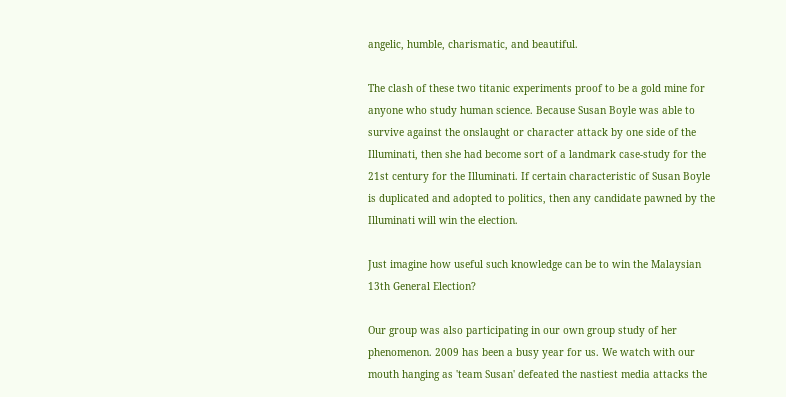angelic, humble, charismatic, and beautiful.

The clash of these two titanic experiments proof to be a gold mine for anyone who study human science. Because Susan Boyle was able to survive against the onslaught or character attack by one side of the Illuminati, then she had become sort of a landmark case-study for the 21st century for the Illuminati. If certain characteristic of Susan Boyle is duplicated and adopted to politics, then any candidate pawned by the Illuminati will win the election.

Just imagine how useful such knowledge can be to win the Malaysian 13th General Election?

Our group was also participating in our own group study of her phenomenon. 2009 has been a busy year for us. We watch with our mouth hanging as 'team Susan' defeated the nastiest media attacks the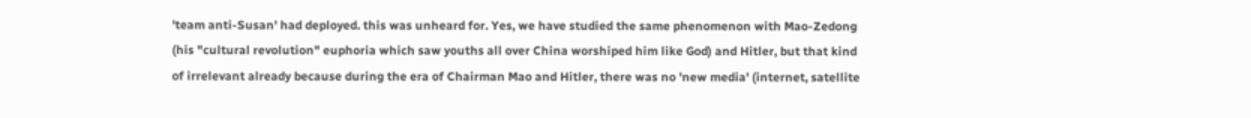'team anti-Susan' had deployed. this was unheard for. Yes, we have studied the same phenomenon with Mao-Zedong (his "cultural revolution" euphoria which saw youths all over China worshiped him like God) and Hitler, but that kind of irrelevant already because during the era of Chairman Mao and Hitler, there was no 'new media' (internet, satellite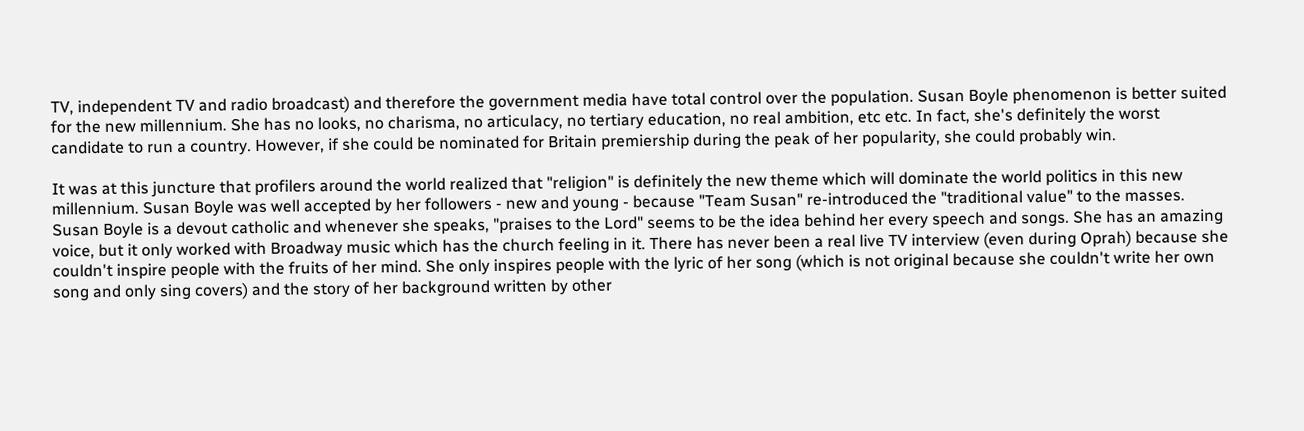TV, independent TV and radio broadcast) and therefore the government media have total control over the population. Susan Boyle phenomenon is better suited for the new millennium. She has no looks, no charisma, no articulacy, no tertiary education, no real ambition, etc etc. In fact, she's definitely the worst candidate to run a country. However, if she could be nominated for Britain premiership during the peak of her popularity, she could probably win.

It was at this juncture that profilers around the world realized that "religion" is definitely the new theme which will dominate the world politics in this new millennium. Susan Boyle was well accepted by her followers - new and young - because "Team Susan" re-introduced the "traditional value" to the masses. Susan Boyle is a devout catholic and whenever she speaks, "praises to the Lord" seems to be the idea behind her every speech and songs. She has an amazing voice, but it only worked with Broadway music which has the church feeling in it. There has never been a real live TV interview (even during Oprah) because she couldn't inspire people with the fruits of her mind. She only inspires people with the lyric of her song (which is not original because she couldn't write her own song and only sing covers) and the story of her background written by other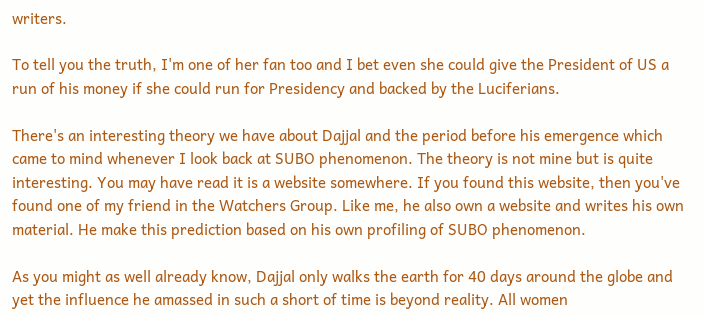writers.

To tell you the truth, I'm one of her fan too and I bet even she could give the President of US a run of his money if she could run for Presidency and backed by the Luciferians.

There's an interesting theory we have about Dajjal and the period before his emergence which came to mind whenever I look back at SUBO phenomenon. The theory is not mine but is quite interesting. You may have read it is a website somewhere. If you found this website, then you've found one of my friend in the Watchers Group. Like me, he also own a website and writes his own material. He make this prediction based on his own profiling of SUBO phenomenon.

As you might as well already know, Dajjal only walks the earth for 40 days around the globe and yet the influence he amassed in such a short of time is beyond reality. All women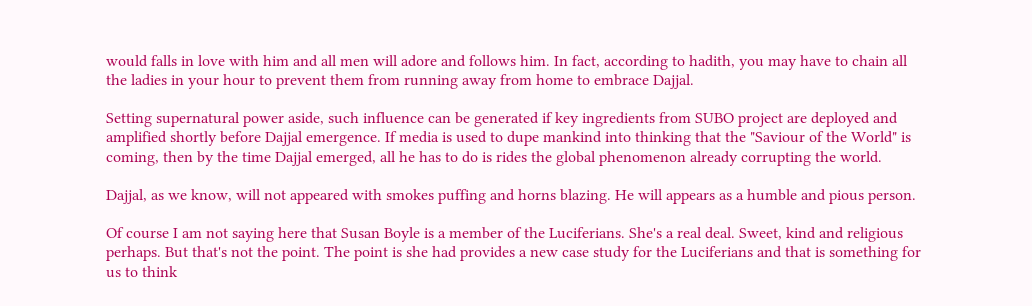would falls in love with him and all men will adore and follows him. In fact, according to hadith, you may have to chain all the ladies in your hour to prevent them from running away from home to embrace Dajjal.

Setting supernatural power aside, such influence can be generated if key ingredients from SUBO project are deployed and amplified shortly before Dajjal emergence. If media is used to dupe mankind into thinking that the "Saviour of the World" is coming, then by the time Dajjal emerged, all he has to do is rides the global phenomenon already corrupting the world.

Dajjal, as we know, will not appeared with smokes puffing and horns blazing. He will appears as a humble and pious person.

Of course I am not saying here that Susan Boyle is a member of the Luciferians. She's a real deal. Sweet, kind and religious perhaps. But that's not the point. The point is she had provides a new case study for the Luciferians and that is something for us to think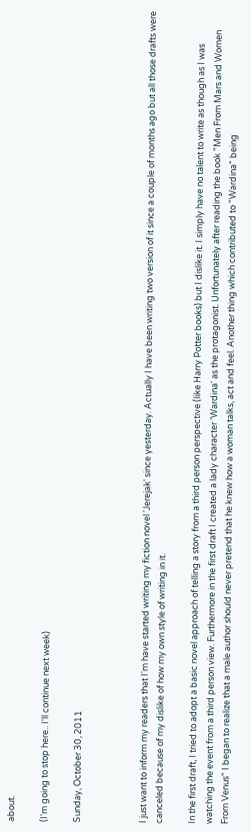about.

(I'm going to stop here.. I'll continue next week)

Sunday, October 30, 2011



I just want to inform my readers that I'm have started writing my fiction novel 'Jerejak' since yesterday. Actually I have been writing two version of it since a couple of months ago but all those drafts were canceled because of my dislike of how my own style of writing in it.

In the first draft, I tried to adopt a basic novel approach of telling a story from a third person perspective (like Harry Potter books) but I dislike it. I simply have no talent to write as though as I was watching the event from a third person view. Furthermore in the first draft I created a lady character 'Wardina' as the protagonist. Unfortunately after reading the book "Men From Mars and Women From Venus" I began to realize that a male author should never pretend that he knew how a woman talks, act and feel. Another thing which contributed to "Wardina" being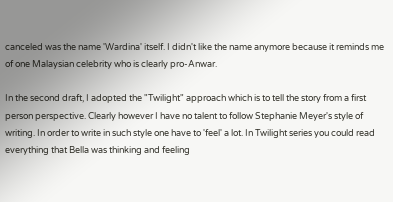canceled was the name 'Wardina' itself. I didn't like the name anymore because it reminds me of one Malaysian celebrity who is clearly pro-Anwar.

In the second draft, I adopted the "Twilight" approach which is to tell the story from a first person perspective. Clearly however I have no talent to follow Stephanie Meyer's style of writing. In order to write in such style one have to 'feel' a lot. In Twilight series you could read everything that Bella was thinking and feeling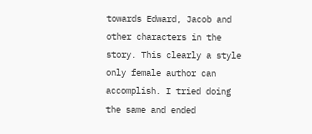towards Edward, Jacob and other characters in the story. This clearly a style only female author can accomplish. I tried doing the same and ended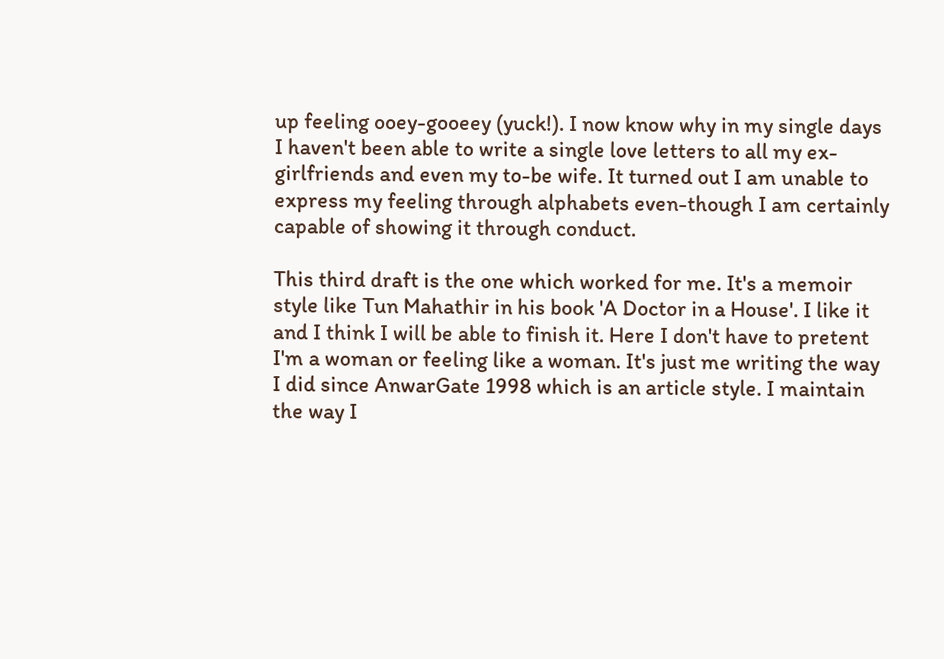up feeling ooey-gooeey (yuck!). I now know why in my single days I haven't been able to write a single love letters to all my ex-girlfriends and even my to-be wife. It turned out I am unable to express my feeling through alphabets even-though I am certainly capable of showing it through conduct.

This third draft is the one which worked for me. It's a memoir style like Tun Mahathir in his book 'A Doctor in a House'. I like it and I think I will be able to finish it. Here I don't have to pretent I'm a woman or feeling like a woman. It's just me writing the way I did since AnwarGate 1998 which is an article style. I maintain the way I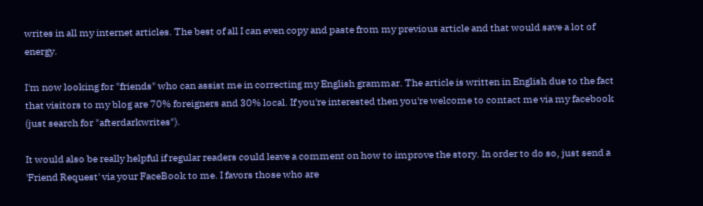writes in all my internet articles. The best of all I can even copy and paste from my previous article and that would save a lot of energy.

I'm now looking for "friends" who can assist me in correcting my English grammar. The article is written in English due to the fact that visitors to my blog are 70% foreigners and 30% local. If you're interested then you're welcome to contact me via my facebook (just search for "afterdarkwrites").

It would also be really helpful if regular readers could leave a comment on how to improve the story. In order to do so, just send a 'Friend Request' via your FaceBook to me. I favors those who are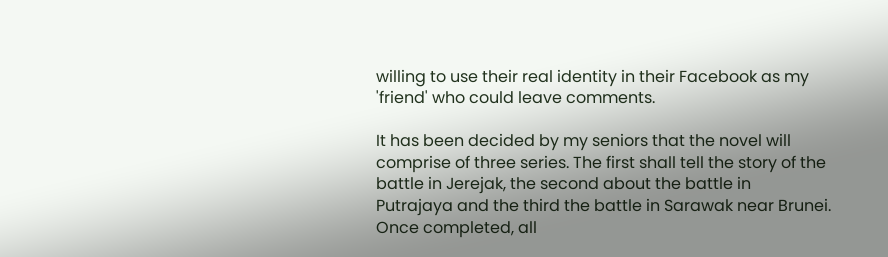willing to use their real identity in their Facebook as my 'friend' who could leave comments.

It has been decided by my seniors that the novel will comprise of three series. The first shall tell the story of the battle in Jerejak, the second about the battle in Putrajaya and the third the battle in Sarawak near Brunei. Once completed, all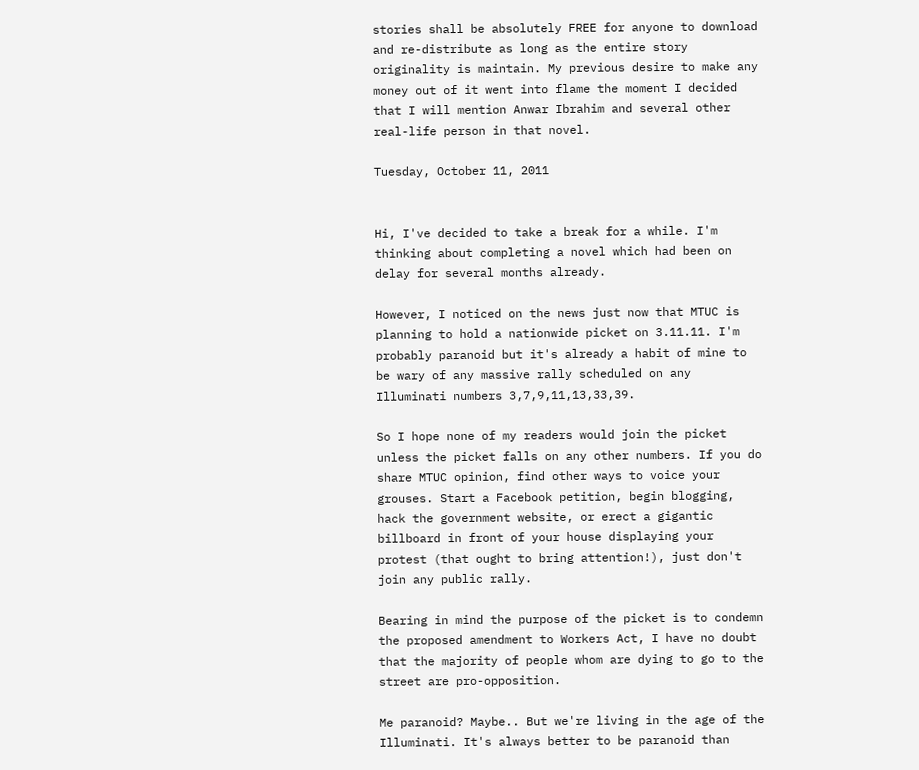stories shall be absolutely FREE for anyone to download and re-distribute as long as the entire story originality is maintain. My previous desire to make any money out of it went into flame the moment I decided that I will mention Anwar Ibrahim and several other real-life person in that novel.

Tuesday, October 11, 2011


Hi, I've decided to take a break for a while. I'm thinking about completing a novel which had been on delay for several months already.

However, I noticed on the news just now that MTUC is planning to hold a nationwide picket on 3.11.11. I'm probably paranoid but it's already a habit of mine to be wary of any massive rally scheduled on any Illuminati numbers 3,7,9,11,13,33,39.

So I hope none of my readers would join the picket unless the picket falls on any other numbers. If you do share MTUC opinion, find other ways to voice your grouses. Start a Facebook petition, begin blogging, hack the government website, or erect a gigantic billboard in front of your house displaying your protest (that ought to bring attention!), just don't join any public rally.

Bearing in mind the purpose of the picket is to condemn the proposed amendment to Workers Act, I have no doubt that the majority of people whom are dying to go to the street are pro-opposition.

Me paranoid? Maybe.. But we're living in the age of the Illuminati. It's always better to be paranoid than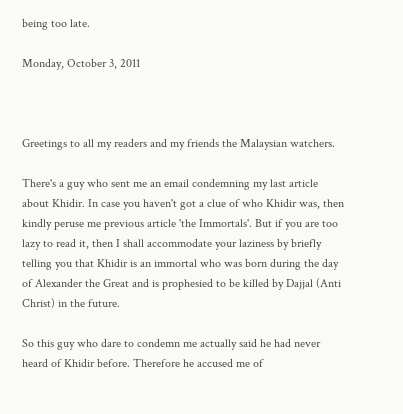being too late.

Monday, October 3, 2011



Greetings to all my readers and my friends the Malaysian watchers.

There's a guy who sent me an email condemning my last article about Khidir. In case you haven't got a clue of who Khidir was, then kindly peruse me previous article 'the Immortals'. But if you are too lazy to read it, then I shall accommodate your laziness by briefly telling you that Khidir is an immortal who was born during the day of Alexander the Great and is prophesied to be killed by Dajjal (Anti Christ) in the future.

So this guy who dare to condemn me actually said he had never heard of Khidir before. Therefore he accused me of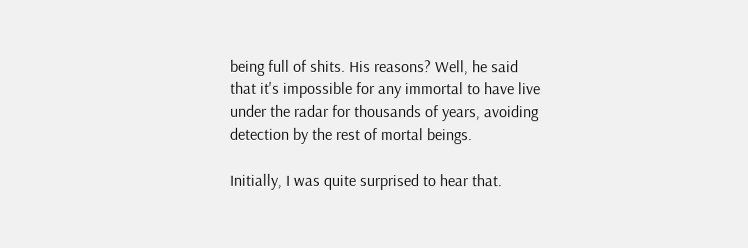being full of shits. His reasons? Well, he said that it's impossible for any immortal to have live under the radar for thousands of years, avoiding detection by the rest of mortal beings.

Initially, I was quite surprised to hear that.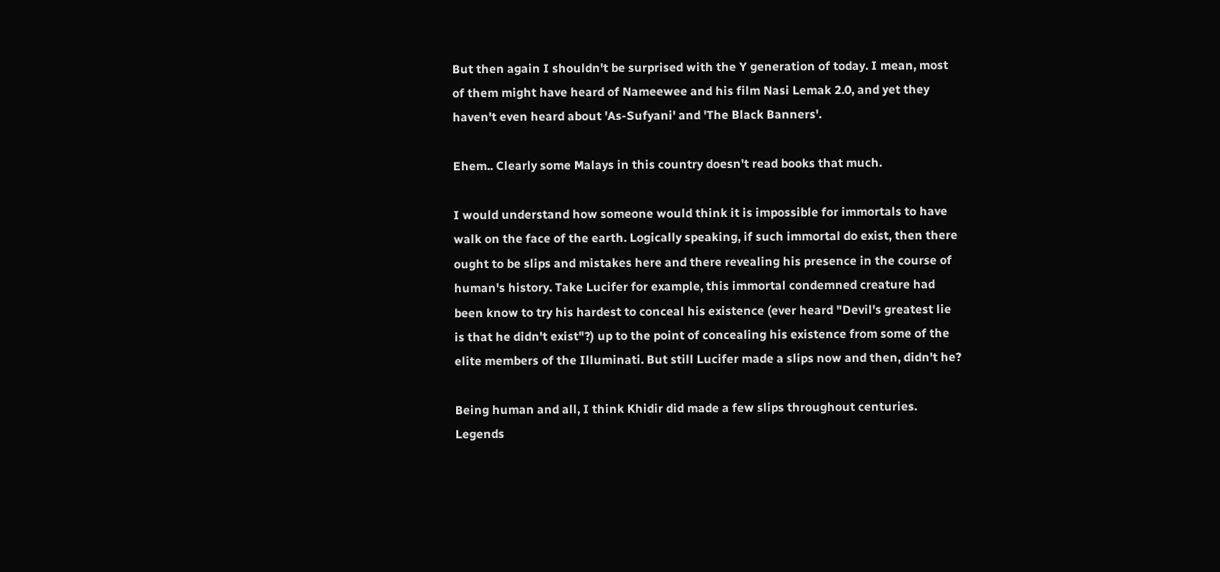But then again I shouldn't be surprised with the Y generation of today. I mean, most of them might have heard of Nameewee and his film Nasi Lemak 2.0, and yet they haven't even heard about 'As-Sufyani' and 'The Black Banners'.

Ehem.. Clearly some Malays in this country doesn't read books that much.

I would understand how someone would think it is impossible for immortals to have walk on the face of the earth. Logically speaking, if such immortal do exist, then there ought to be slips and mistakes here and there revealing his presence in the course of human's history. Take Lucifer for example, this immortal condemned creature had been know to try his hardest to conceal his existence (ever heard "Devil's greatest lie is that he didn't exist"?) up to the point of concealing his existence from some of the elite members of the Illuminati. But still Lucifer made a slips now and then, didn't he?

Being human and all, I think Khidir did made a few slips throughout centuries. Legends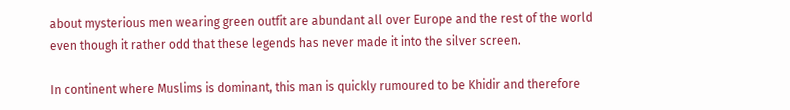about mysterious men wearing green outfit are abundant all over Europe and the rest of the world even though it rather odd that these legends has never made it into the silver screen.

In continent where Muslims is dominant, this man is quickly rumoured to be Khidir and therefore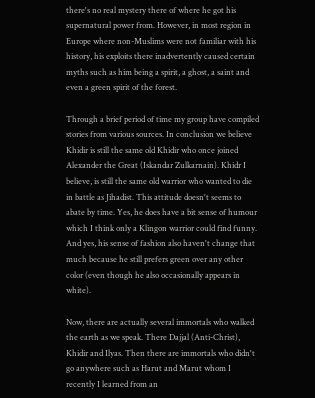there's no real mystery there of where he got his supernatural power from. However, in most region in Europe where non-Muslims were not familiar with his history, his exploits there inadvertently caused certain myths such as him being a spirit, a ghost, a saint and even a green spirit of the forest.

Through a brief period of time my group have compiled stories from various sources. In conclusion we believe Khidir is still the same old Khidir who once joined Alexander the Great (Iskandar Zulkarnain). Khidr I believe, is still the same old warrior who wanted to die in battle as Jihadist. This attitude doesn't seems to abate by time. Yes, he does have a bit sense of humour which I think only a Klingon warrior could find funny. And yes, his sense of fashion also haven't change that much because he still prefers green over any other color (even though he also occasionally appears in white).

Now, there are actually several immortals who walked the earth as we speak. There Dajjal (Anti-Christ), Khidir and Ilyas. Then there are immortals who didn't go anywhere such as Harut and Marut whom I recently I learned from an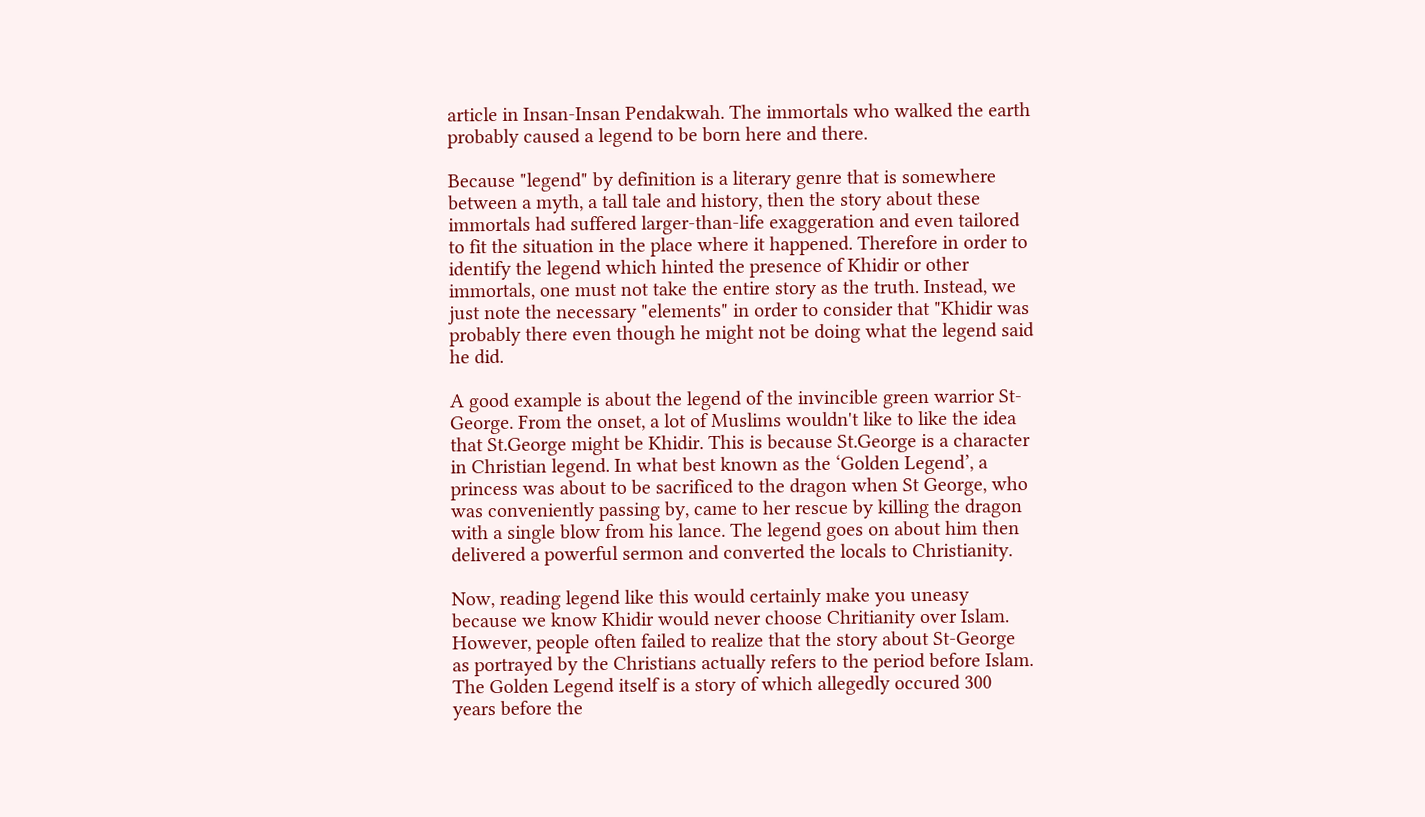article in Insan-Insan Pendakwah. The immortals who walked the earth probably caused a legend to be born here and there.

Because "legend" by definition is a literary genre that is somewhere between a myth, a tall tale and history, then the story about these immortals had suffered larger-than-life exaggeration and even tailored to fit the situation in the place where it happened. Therefore in order to identify the legend which hinted the presence of Khidir or other immortals, one must not take the entire story as the truth. Instead, we just note the necessary "elements" in order to consider that "Khidir was probably there even though he might not be doing what the legend said he did.

A good example is about the legend of the invincible green warrior St-George. From the onset, a lot of Muslims wouldn't like to like the idea that St.George might be Khidir. This is because St.George is a character in Christian legend. In what best known as the ‘Golden Legend’, a princess was about to be sacrificed to the dragon when St George, who was conveniently passing by, came to her rescue by killing the dragon with a single blow from his lance. The legend goes on about him then delivered a powerful sermon and converted the locals to Christianity.

Now, reading legend like this would certainly make you uneasy because we know Khidir would never choose Chritianity over Islam. However, people often failed to realize that the story about St-George as portrayed by the Christians actually refers to the period before Islam. The Golden Legend itself is a story of which allegedly occured 300 years before the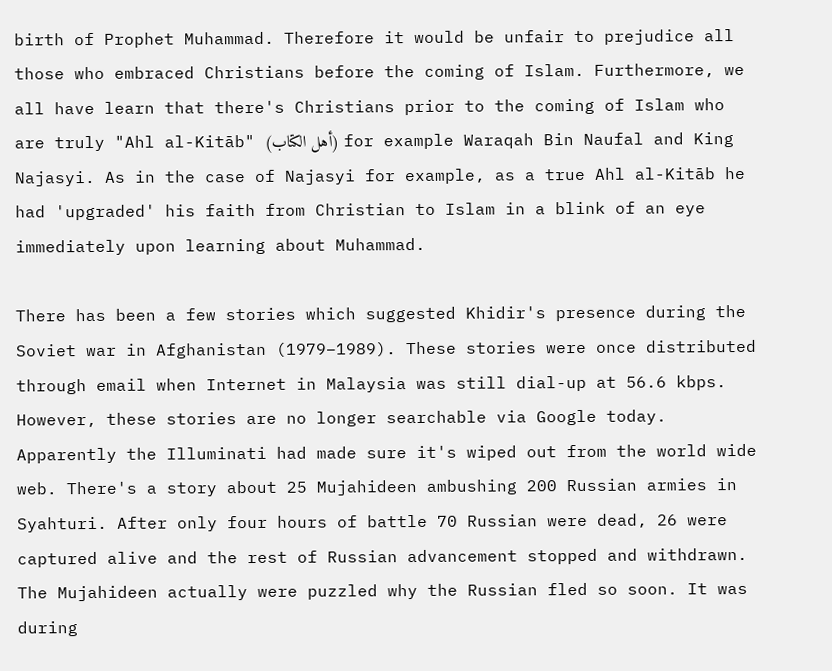birth of Prophet Muhammad. Therefore it would be unfair to prejudice all those who embraced Christians before the coming of Islam. Furthermore, we all have learn that there's Christians prior to the coming of Islam who are truly "Ahl al-Kitāb" (أهل الكتاب) for example Waraqah Bin Naufal and King Najasyi. As in the case of Najasyi for example, as a true Ahl al-Kitāb he had 'upgraded' his faith from Christian to Islam in a blink of an eye immediately upon learning about Muhammad.

There has been a few stories which suggested Khidir's presence during the Soviet war in Afghanistan (1979–1989). These stories were once distributed through email when Internet in Malaysia was still dial-up at 56.6 kbps. However, these stories are no longer searchable via Google today. Apparently the Illuminati had made sure it's wiped out from the world wide web. There's a story about 25 Mujahideen ambushing 200 Russian armies in Syahturi. After only four hours of battle 70 Russian were dead, 26 were captured alive and the rest of Russian advancement stopped and withdrawn. The Mujahideen actually were puzzled why the Russian fled so soon. It was during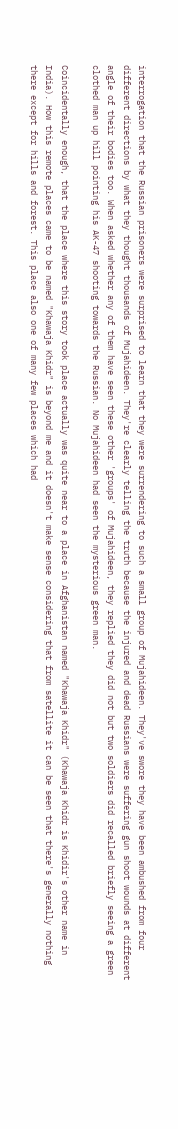interrogation that the Russian prisoners were surprised to learn that they were surrendering to such a small group of Mujahideen. They've swore they have been ambushed from four different directions by what they thought thousands of Mujahideen. They're clearly telling the truth because the injured and dead Russians were suffering gun shoot wounds at different angle of their bodies too. When asked whether any of them have seen these other 'groups' of Mujahideen, they replied they did not but two soldiers did recalled briefly seeing a green clothed man up hill pointing his AK-47 shooting towards the Russian. No Mujahideen had seen the mysterious green man.

Coincidentally enough, that the place where this story took place actually was quite near to a place in Afghanistan named "Khawaja Khidr" (Khawaja Khidr is Khidir's other name in India). How this remote places came to be named "Khawaja Khidr" is beyond me and it doesn't make sense considering that from satellite it can be seen that there's generally nothing there except for hills and forest. This place also one of many few places which had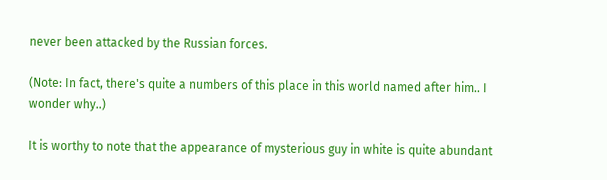never been attacked by the Russian forces.

(Note: In fact, there's quite a numbers of this place in this world named after him.. I wonder why..)

It is worthy to note that the appearance of mysterious guy in white is quite abundant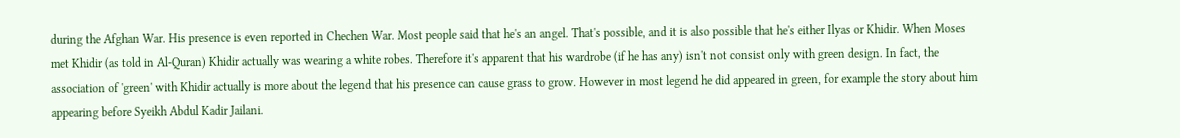during the Afghan War. His presence is even reported in Chechen War. Most people said that he's an angel. That's possible, and it is also possible that he's either Ilyas or Khidir. When Moses met Khidir (as told in Al-Quran) Khidir actually was wearing a white robes. Therefore it's apparent that his wardrobe (if he has any) isn't not consist only with green design. In fact, the association of 'green' with Khidir actually is more about the legend that his presence can cause grass to grow. However in most legend he did appeared in green, for example the story about him appearing before Syeikh Abdul Kadir Jailani.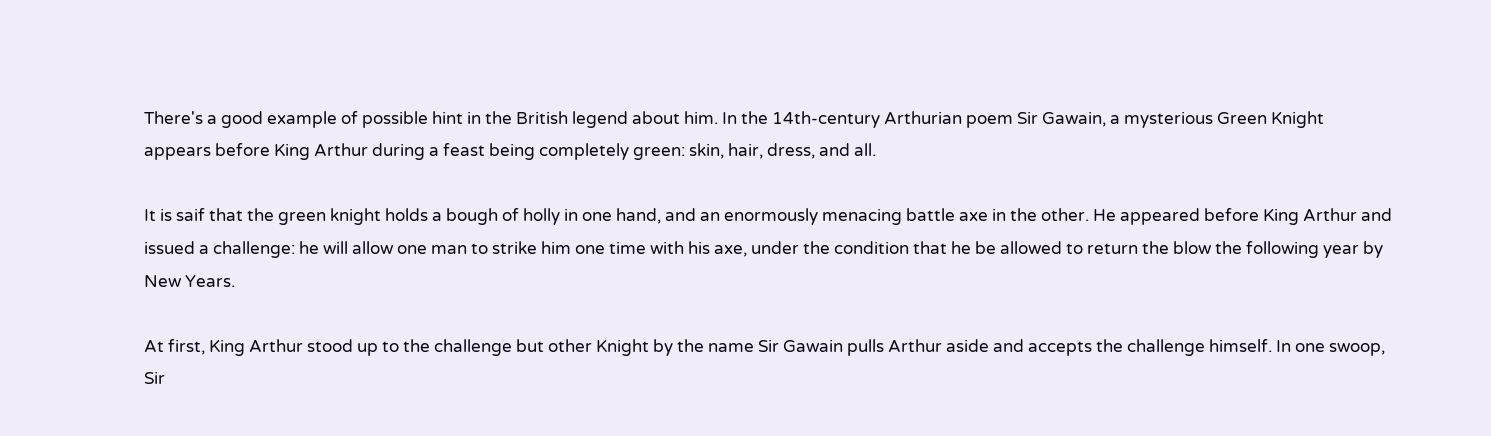There's a good example of possible hint in the British legend about him. In the 14th-century Arthurian poem Sir Gawain, a mysterious Green Knight appears before King Arthur during a feast being completely green: skin, hair, dress, and all.

It is saif that the green knight holds a bough of holly in one hand, and an enormously menacing battle axe in the other. He appeared before King Arthur and issued a challenge: he will allow one man to strike him one time with his axe, under the condition that he be allowed to return the blow the following year by New Years.

At first, King Arthur stood up to the challenge but other Knight by the name Sir Gawain pulls Arthur aside and accepts the challenge himself. In one swoop, Sir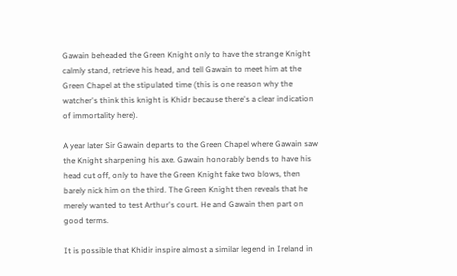Gawain beheaded the Green Knight only to have the strange Knight calmly stand, retrieve his head, and tell Gawain to meet him at the Green Chapel at the stipulated time (this is one reason why the watcher's think this knight is Khidr because there's a clear indication of immortality here).

A year later Sir Gawain departs to the Green Chapel where Gawain saw the Knight sharpening his axe. Gawain honorably bends to have his head cut off, only to have the Green Knight fake two blows, then barely nick him on the third. The Green Knight then reveals that he merely wanted to test Arthur's court. He and Gawain then part on good terms.

It is possible that Khidir inspire almost a similar legend in Ireland in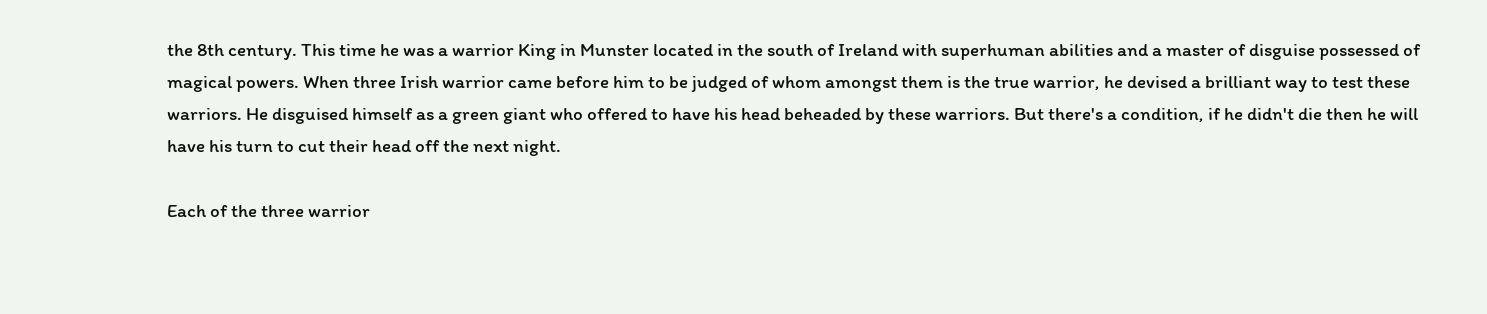the 8th century. This time he was a warrior King in Munster located in the south of Ireland with superhuman abilities and a master of disguise possessed of magical powers. When three Irish warrior came before him to be judged of whom amongst them is the true warrior, he devised a brilliant way to test these warriors. He disguised himself as a green giant who offered to have his head beheaded by these warriors. But there's a condition, if he didn't die then he will have his turn to cut their head off the next night.

Each of the three warrior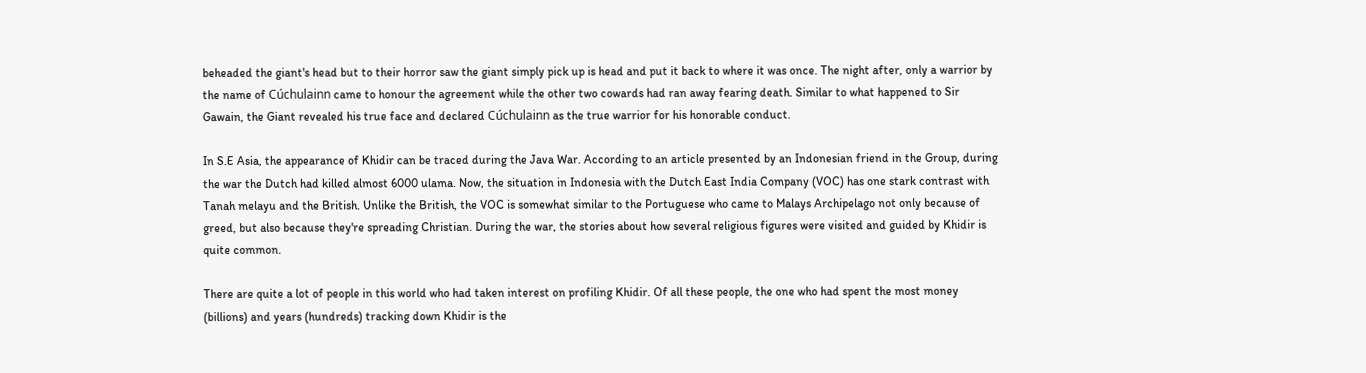beheaded the giant's head but to their horror saw the giant simply pick up is head and put it back to where it was once. The night after, only a warrior by the name of Cúchulainn came to honour the agreement while the other two cowards had ran away fearing death. Similar to what happened to Sir Gawain, the Giant revealed his true face and declared Cúchulainn as the true warrior for his honorable conduct.

In S.E Asia, the appearance of Khidir can be traced during the Java War. According to an article presented by an Indonesian friend in the Group, during the war the Dutch had killed almost 6000 ulama. Now, the situation in Indonesia with the Dutch East India Company (VOC) has one stark contrast with Tanah melayu and the British. Unlike the British, the VOC is somewhat similar to the Portuguese who came to Malays Archipelago not only because of greed, but also because they're spreading Christian. During the war, the stories about how several religious figures were visited and guided by Khidir is quite common.

There are quite a lot of people in this world who had taken interest on profiling Khidir. Of all these people, the one who had spent the most money (billions) and years (hundreds) tracking down Khidir is the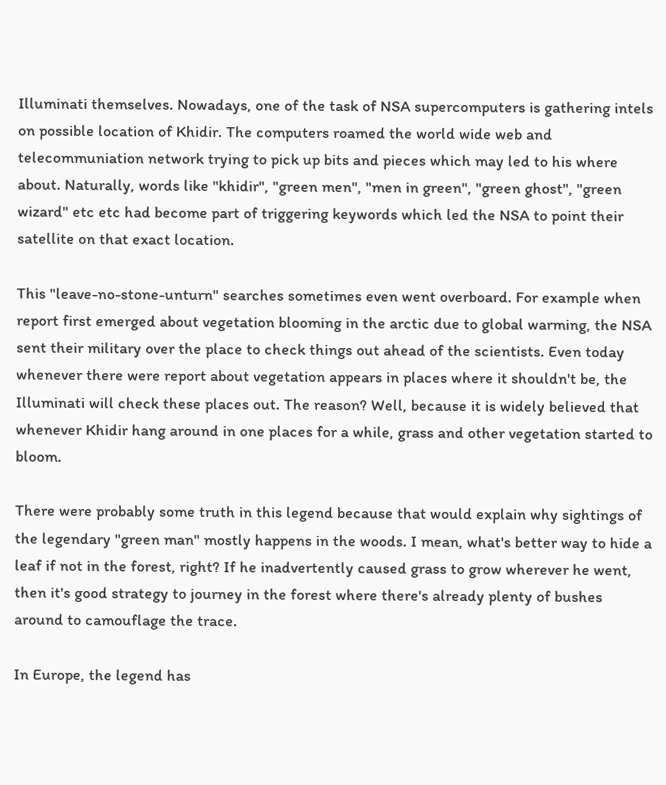Illuminati themselves. Nowadays, one of the task of NSA supercomputers is gathering intels on possible location of Khidir. The computers roamed the world wide web and telecommuniation network trying to pick up bits and pieces which may led to his where about. Naturally, words like "khidir", "green men", "men in green", "green ghost", "green wizard" etc etc had become part of triggering keywords which led the NSA to point their satellite on that exact location.

This "leave-no-stone-unturn" searches sometimes even went overboard. For example when report first emerged about vegetation blooming in the arctic due to global warming, the NSA sent their military over the place to check things out ahead of the scientists. Even today whenever there were report about vegetation appears in places where it shouldn't be, the Illuminati will check these places out. The reason? Well, because it is widely believed that whenever Khidir hang around in one places for a while, grass and other vegetation started to bloom.

There were probably some truth in this legend because that would explain why sightings of the legendary "green man" mostly happens in the woods. I mean, what's better way to hide a leaf if not in the forest, right? If he inadvertently caused grass to grow wherever he went, then it's good strategy to journey in the forest where there's already plenty of bushes around to camouflage the trace.

In Europe, the legend has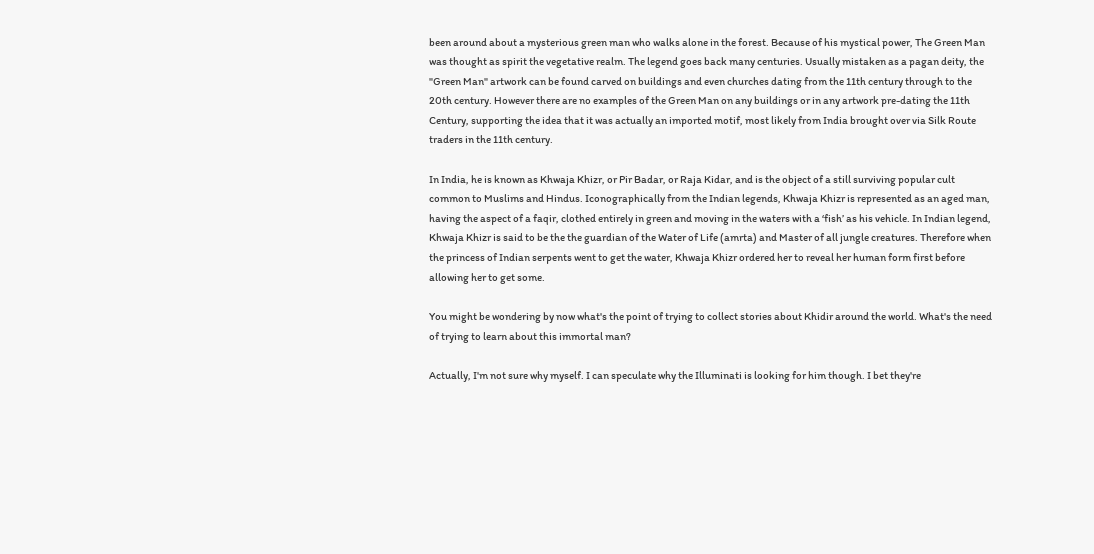been around about a mysterious green man who walks alone in the forest. Because of his mystical power, The Green Man was thought as spirit the vegetative realm. The legend goes back many centuries. Usually mistaken as a pagan deity, the "Green Man" artwork can be found carved on buildings and even churches dating from the 11th century through to the 20th century. However there are no examples of the Green Man on any buildings or in any artwork pre-dating the 11th Century, supporting the idea that it was actually an imported motif, most likely from India brought over via Silk Route traders in the 11th century.

In India, he is known as Khwaja Khizr, or Pir Badar, or Raja Kidar, and is the object of a still surviving popular cult common to Muslims and Hindus. Iconographically from the Indian legends, Khwaja Khizr is represented as an aged man, having the aspect of a faqir, clothed entirely in green and moving in the waters with a ‘fish’ as his vehicle. In Indian legend, Khwaja Khizr is said to be the the guardian of the Water of Life (amrta) and Master of all jungle creatures. Therefore when the princess of Indian serpents went to get the water, Khwaja Khizr ordered her to reveal her human form first before allowing her to get some.

You might be wondering by now what's the point of trying to collect stories about Khidir around the world. What's the need of trying to learn about this immortal man?

Actually, I'm not sure why myself. I can speculate why the Illuminati is looking for him though. I bet they're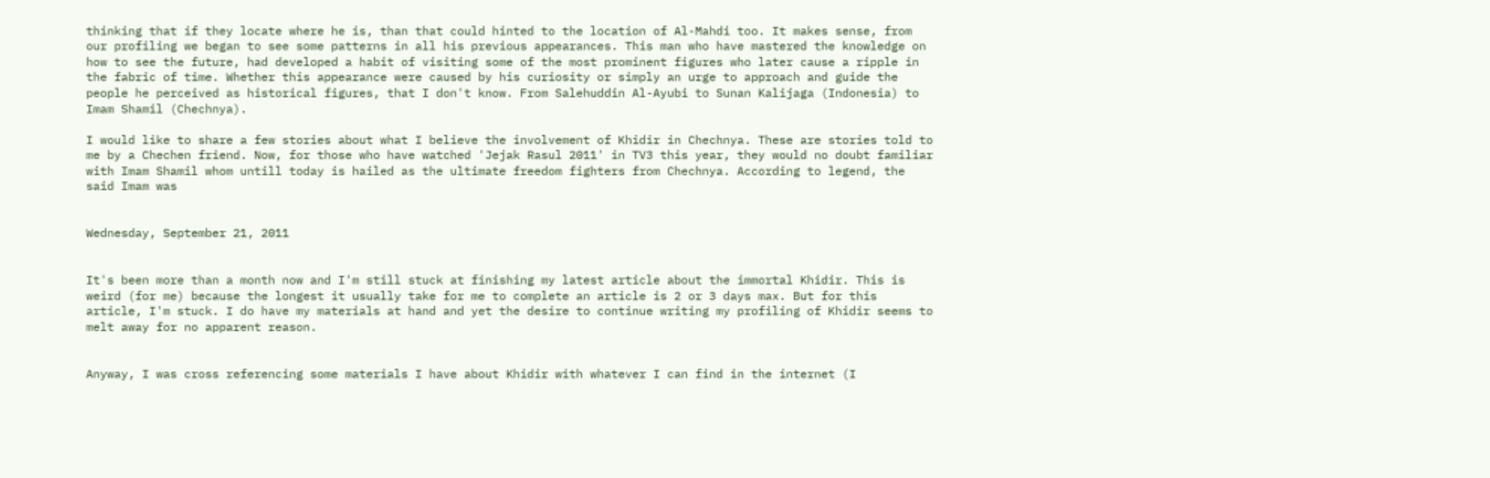thinking that if they locate where he is, than that could hinted to the location of Al-Mahdi too. It makes sense, from our profiling we began to see some patterns in all his previous appearances. This man who have mastered the knowledge on how to see the future, had developed a habit of visiting some of the most prominent figures who later cause a ripple in the fabric of time. Whether this appearance were caused by his curiosity or simply an urge to approach and guide the people he perceived as historical figures, that I don't know. From Salehuddin Al-Ayubi to Sunan Kalijaga (Indonesia) to Imam Shamil (Chechnya).

I would like to share a few stories about what I believe the involvement of Khidir in Chechnya. These are stories told to me by a Chechen friend. Now, for those who have watched 'Jejak Rasul 2011' in TV3 this year, they would no doubt familiar with Imam Shamil whom untill today is hailed as the ultimate freedom fighters from Chechnya. According to legend, the said Imam was


Wednesday, September 21, 2011


It's been more than a month now and I'm still stuck at finishing my latest article about the immortal Khidir. This is weird (for me) because the longest it usually take for me to complete an article is 2 or 3 days max. But for this article, I'm stuck. I do have my materials at hand and yet the desire to continue writing my profiling of Khidir seems to melt away for no apparent reason.


Anyway, I was cross referencing some materials I have about Khidir with whatever I can find in the internet (I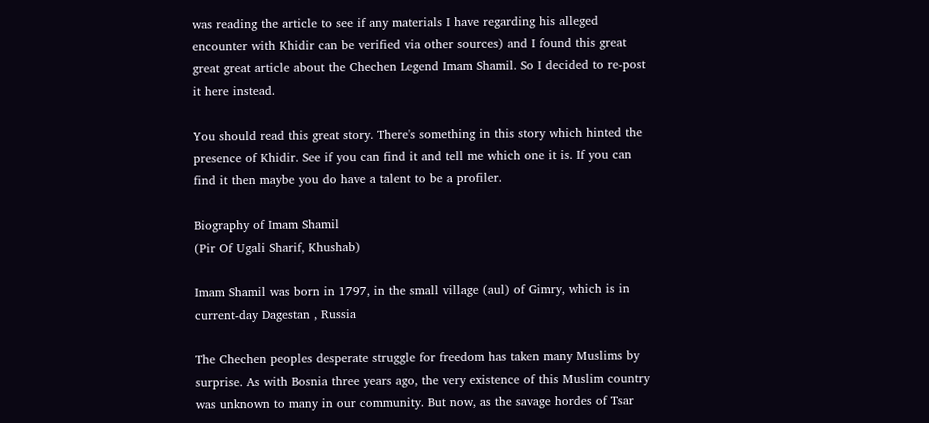was reading the article to see if any materials I have regarding his alleged encounter with Khidir can be verified via other sources) and I found this great great great article about the Chechen Legend Imam Shamil. So I decided to re-post it here instead.

You should read this great story. There's something in this story which hinted the presence of Khidir. See if you can find it and tell me which one it is. If you can find it then maybe you do have a talent to be a profiler.

Biography of Imam Shamil
(Pir Of Ugali Sharif, Khushab)

Imam Shamil was born in 1797, in the small village (aul) of Gimry, which is in current-day Dagestan , Russia

The Chechen peoples desperate struggle for freedom has taken many Muslims by surprise. As with Bosnia three years ago, the very existence of this Muslim country was unknown to many in our community. But now, as the savage hordes of Tsar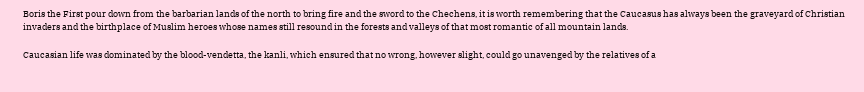Boris the First pour down from the barbarian lands of the north to bring fire and the sword to the Chechens, it is worth remembering that the Caucasus has always been the graveyard of Christian invaders and the birthplace of Muslim heroes whose names still resound in the forests and valleys of that most romantic of all mountain lands.

Caucasian life was dominated by the blood-vendetta, the kanli, which ensured that no wrong, however slight, could go unavenged by the relatives of a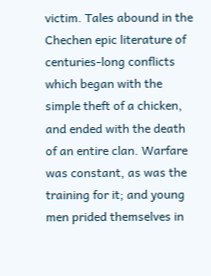victim. Tales abound in the Chechen epic literature of centuries-long conflicts which began with the simple theft of a chicken, and ended with the death of an entire clan. Warfare was constant, as was the training for it; and young men prided themselves in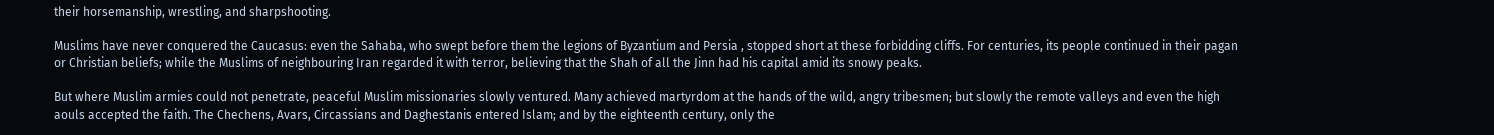their horsemanship, wrestling, and sharpshooting.

Muslims have never conquered the Caucasus: even the Sahaba, who swept before them the legions of Byzantium and Persia , stopped short at these forbidding cliffs. For centuries, its people continued in their pagan or Christian beliefs; while the Muslims of neighbouring Iran regarded it with terror, believing that the Shah of all the Jinn had his capital amid its snowy peaks.

But where Muslim armies could not penetrate, peaceful Muslim missionaries slowly ventured. Many achieved martyrdom at the hands of the wild, angry tribesmen; but slowly the remote valleys and even the high aouls accepted the faith. The Chechens, Avars, Circassians and Daghestanis entered Islam; and by the eighteenth century, only the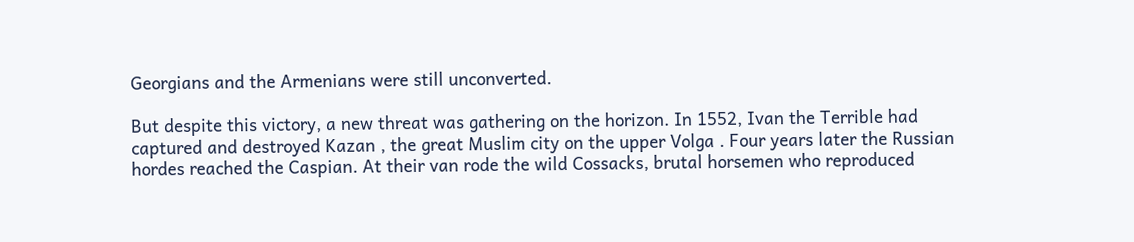Georgians and the Armenians were still unconverted.

But despite this victory, a new threat was gathering on the horizon. In 1552, Ivan the Terrible had captured and destroyed Kazan , the great Muslim city on the upper Volga . Four years later the Russian hordes reached the Caspian. At their van rode the wild Cossacks, brutal horsemen who reproduced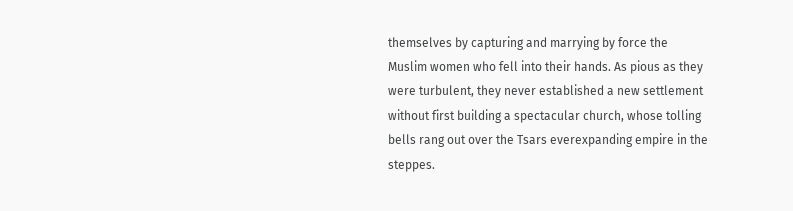themselves by capturing and marrying by force the Muslim women who fell into their hands. As pious as they were turbulent, they never established a new settlement without first building a spectacular church, whose tolling bells rang out over the Tsars everexpanding empire in the steppes.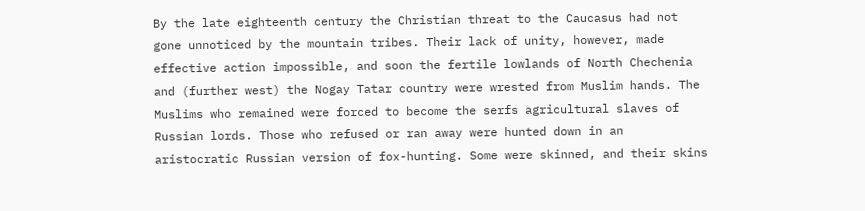By the late eighteenth century the Christian threat to the Caucasus had not gone unnoticed by the mountain tribes. Their lack of unity, however, made effective action impossible, and soon the fertile lowlands of North Chechenia and (further west) the Nogay Tatar country were wrested from Muslim hands. The Muslims who remained were forced to become the serfs agricultural slaves of Russian lords. Those who refused or ran away were hunted down in an aristocratic Russian version of fox-hunting. Some were skinned, and their skins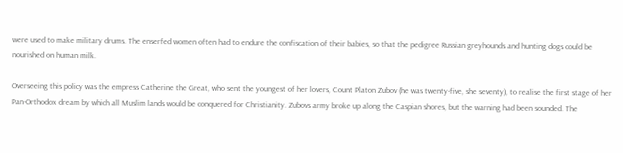were used to make military drums. The enserfed women often had to endure the confiscation of their babies, so that the pedigree Russian greyhounds and hunting dogs could be nourished on human milk.

Overseeing this policy was the empress Catherine the Great, who sent the youngest of her lovers, Count Platon Zubov (he was twenty-five, she seventy), to realise the first stage of her Pan-Orthodox dream by which all Muslim lands would be conquered for Christianity. Zubovs army broke up along the Caspian shores, but the warning had been sounded. The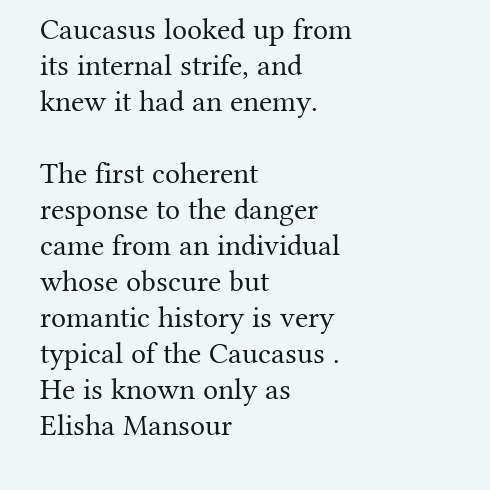Caucasus looked up from its internal strife, and knew it had an enemy.

The first coherent response to the danger came from an individual whose obscure but romantic history is very typical of the Caucasus . He is known only as Elisha Mansour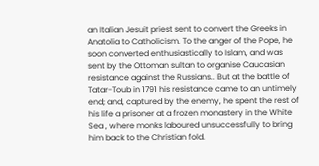an Italian Jesuit priest sent to convert the Greeks in Anatolia to Catholicism. To the anger of the Pope, he soon converted enthusiastically to Islam, and was sent by the Ottoman sultan to organise Caucasian resistance against the Russians.. But at the battle of Tatar-Toub in 1791 his resistance came to an untimely end; and, captured by the enemy, he spent the rest of his life a prisoner at a frozen monastery in the White Sea , where monks laboured unsuccessfully to bring him back to the Christian fold.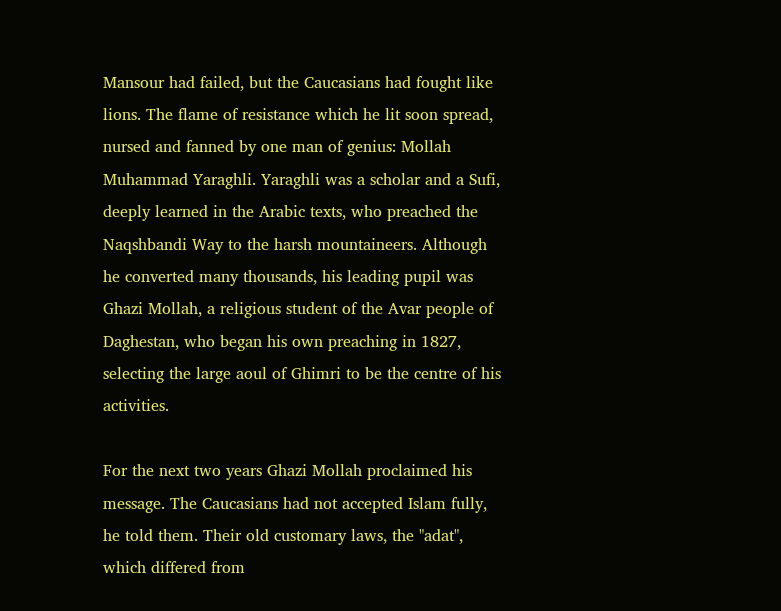Mansour had failed, but the Caucasians had fought like lions. The flame of resistance which he lit soon spread, nursed and fanned by one man of genius: Mollah Muhammad Yaraghli. Yaraghli was a scholar and a Sufi, deeply learned in the Arabic texts, who preached the Naqshbandi Way to the harsh mountaineers. Although he converted many thousands, his leading pupil was Ghazi Mollah, a religious student of the Avar people of Daghestan, who began his own preaching in 1827, selecting the large aoul of Ghimri to be the centre of his activities.

For the next two years Ghazi Mollah proclaimed his message. The Caucasians had not accepted Islam fully, he told them. Their old customary laws, the "adat", which differed from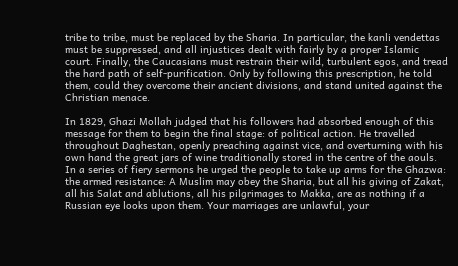tribe to tribe, must be replaced by the Sharia. In particular, the kanli vendettas must be suppressed, and all injustices dealt with fairly by a proper Islamic court. Finally, the Caucasians must restrain their wild, turbulent egos, and tread the hard path of self-purification. Only by following this prescription, he told them, could they overcome their ancient divisions, and stand united against the Christian menace.

In 1829, Ghazi Mollah judged that his followers had absorbed enough of this message for them to begin the final stage: of political action. He travelled throughout Daghestan, openly preaching against vice, and overturning with his own hand the great jars of wine traditionally stored in the centre of the aouls. In a series of fiery sermons he urged the people to take up arms for the Ghazwa: the armed resistance: A Muslim may obey the Sharia, but all his giving of Zakat, all his Salat and ablutions, all his pilgrimages to Makka, are as nothing if a Russian eye looks upon them. Your marriages are unlawful, your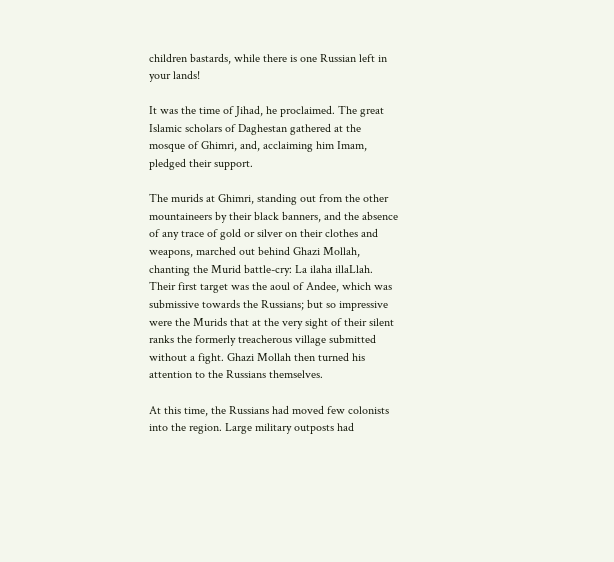children bastards, while there is one Russian left in your lands!

It was the time of Jihad, he proclaimed. The great Islamic scholars of Daghestan gathered at the mosque of Ghimri, and, acclaiming him Imam, pledged their support.

The murids at Ghimri, standing out from the other mountaineers by their black banners, and the absence of any trace of gold or silver on their clothes and weapons, marched out behind Ghazi Mollah, chanting the Murid battle-cry: La ilaha illaLlah. Their first target was the aoul of Andee, which was submissive towards the Russians; but so impressive were the Murids that at the very sight of their silent ranks the formerly treacherous village submitted without a fight. Ghazi Mollah then turned his attention to the Russians themselves.

At this time, the Russians had moved few colonists into the region. Large military outposts had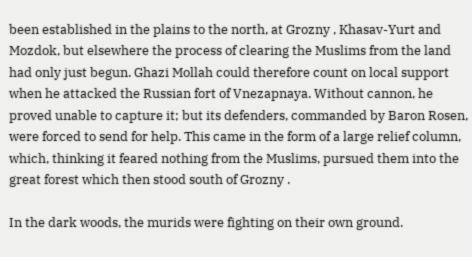been established in the plains to the north, at Grozny , Khasav-Yurt and Mozdok, but elsewhere the process of clearing the Muslims from the land had only just begun. Ghazi Mollah could therefore count on local support when he attacked the Russian fort of Vnezapnaya. Without cannon, he proved unable to capture it; but its defenders, commanded by Baron Rosen, were forced to send for help. This came in the form of a large relief column, which, thinking it feared nothing from the Muslims, pursued them into the great forest which then stood south of Grozny .

In the dark woods, the murids were fighting on their own ground.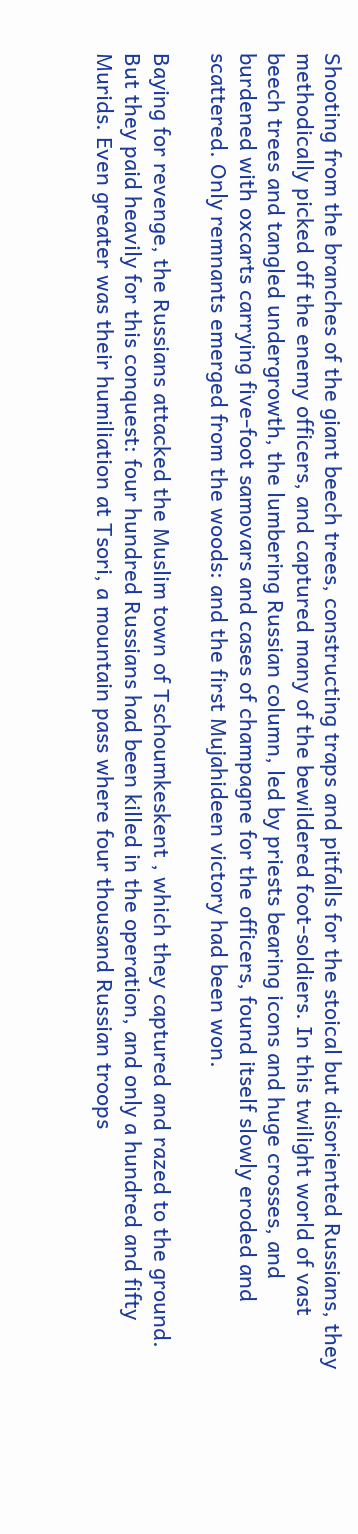Shooting from the branches of the giant beech trees, constructing traps and pitfalls for the stoical but disoriented Russians, they methodically picked off the enemy officers, and captured many of the bewildered foot-soldiers. In this twilight world of vast beech trees and tangled undergrowth, the lumbering Russian column, led by priests bearing icons and huge crosses, and burdened with oxcarts carrying five-foot samovars and cases of champagne for the officers, found itself slowly eroded and scattered. Only remnants emerged from the woods: and the first Mujahideen victory had been won.

Baying for revenge, the Russians attacked the Muslim town of Tschoumkeskent , which they captured and razed to the ground. But they paid heavily for this conquest: four hundred Russians had been killed in the operation, and only a hundred and fifty Murids. Even greater was their humiliation at Tsori, a mountain pass where four thousand Russian troops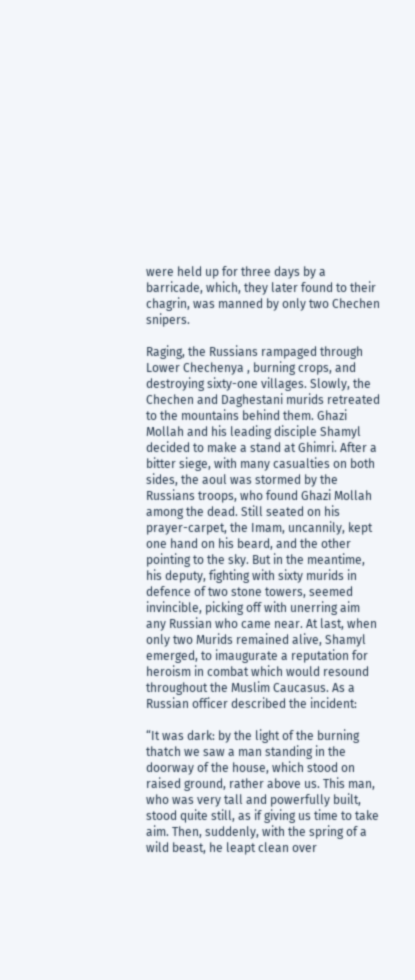were held up for three days by a barricade, which, they later found to their chagrin, was manned by only two Chechen snipers.

Raging, the Russians rampaged through Lower Chechenya , burning crops, and destroying sixty-one villages. Slowly, the Chechen and Daghestani murids retreated to the mountains behind them. Ghazi Mollah and his leading disciple Shamyl decided to make a stand at Ghimri. After a bitter siege, with many casualties on both sides, the aoul was stormed by the Russians troops, who found Ghazi Mollah among the dead. Still seated on his prayer-carpet, the Imam, uncannily, kept one hand on his beard, and the other pointing to the sky. But in the meantime, his deputy, fighting with sixty murids in defence of two stone towers, seemed invincible, picking off with unerring aim any Russian who came near. At last, when only two Murids remained alive, Shamyl emerged, to imaugurate a reputation for heroism in combat which would resound throughout the Muslim Caucasus. As a Russian officer described the incident:

“It was dark: by the light of the burning thatch we saw a man standing in the doorway of the house, which stood on raised ground, rather above us. This man, who was very tall and powerfully built, stood quite still, as if giving us time to take aim. Then, suddenly, with the spring of a wild beast, he leapt clean over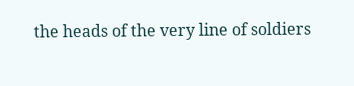the heads of the very line of soldiers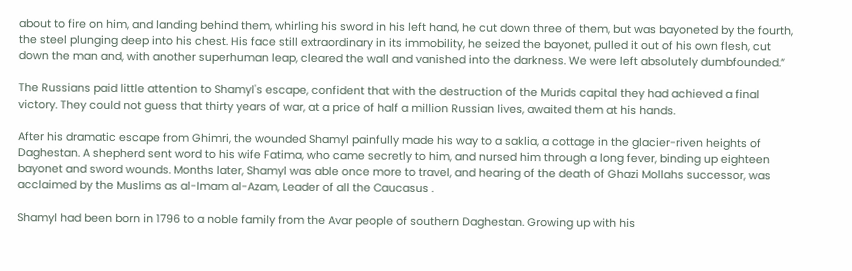about to fire on him, and landing behind them, whirling his sword in his left hand, he cut down three of them, but was bayoneted by the fourth, the steel plunging deep into his chest. His face still extraordinary in its immobility, he seized the bayonet, pulled it out of his own flesh, cut down the man and, with another superhuman leap, cleared the wall and vanished into the darkness. We were left absolutely dumbfounded.”

The Russians paid little attention to Shamyl's escape, confident that with the destruction of the Murids capital they had achieved a final victory. They could not guess that thirty years of war, at a price of half a million Russian lives, awaited them at his hands.

After his dramatic escape from Ghimri, the wounded Shamyl painfully made his way to a saklia, a cottage in the glacier-riven heights of Daghestan. A shepherd sent word to his wife Fatima, who came secretly to him, and nursed him through a long fever, binding up eighteen bayonet and sword wounds. Months later, Shamyl was able once more to travel, and hearing of the death of Ghazi Mollahs successor, was acclaimed by the Muslims as al-Imam al-Azam, Leader of all the Caucasus .

Shamyl had been born in 1796 to a noble family from the Avar people of southern Daghestan. Growing up with his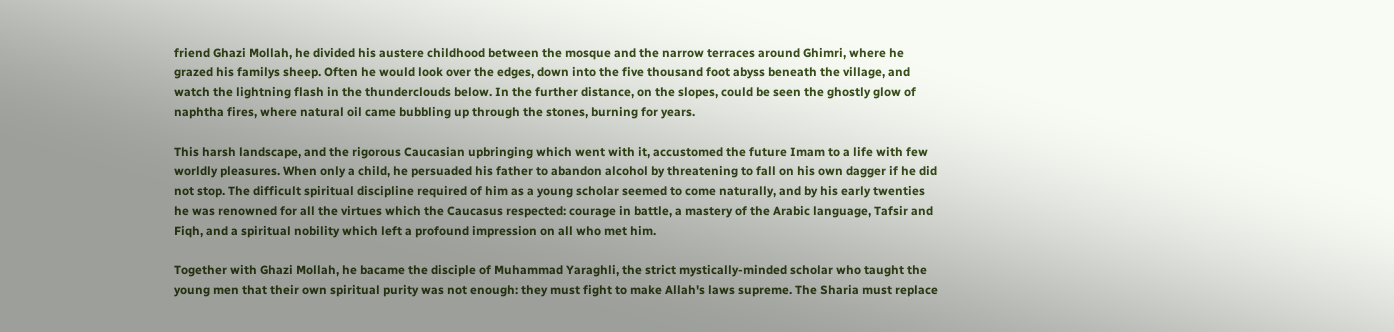friend Ghazi Mollah, he divided his austere childhood between the mosque and the narrow terraces around Ghimri, where he grazed his familys sheep. Often he would look over the edges, down into the five thousand foot abyss beneath the village, and watch the lightning flash in the thunderclouds below. In the further distance, on the slopes, could be seen the ghostly glow of naphtha fires, where natural oil came bubbling up through the stones, burning for years.

This harsh landscape, and the rigorous Caucasian upbringing which went with it, accustomed the future Imam to a life with few worldly pleasures. When only a child, he persuaded his father to abandon alcohol by threatening to fall on his own dagger if he did not stop. The difficult spiritual discipline required of him as a young scholar seemed to come naturally, and by his early twenties he was renowned for all the virtues which the Caucasus respected: courage in battle, a mastery of the Arabic language, Tafsir and Fiqh, and a spiritual nobility which left a profound impression on all who met him.

Together with Ghazi Mollah, he bacame the disciple of Muhammad Yaraghli, the strict mystically-minded scholar who taught the young men that their own spiritual purity was not enough: they must fight to make Allah's laws supreme. The Sharia must replace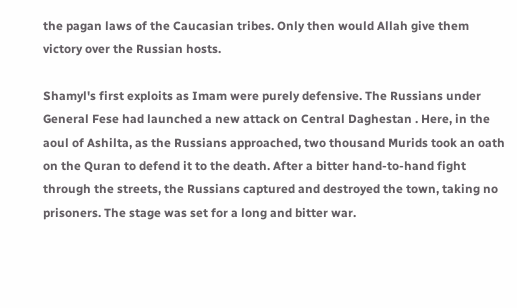the pagan laws of the Caucasian tribes. Only then would Allah give them victory over the Russian hosts.

Shamyl's first exploits as Imam were purely defensive. The Russians under General Fese had launched a new attack on Central Daghestan . Here, in the aoul of Ashilta, as the Russians approached, two thousand Murids took an oath on the Quran to defend it to the death. After a bitter hand-to-hand fight through the streets, the Russians captured and destroyed the town, taking no prisoners. The stage was set for a long and bitter war.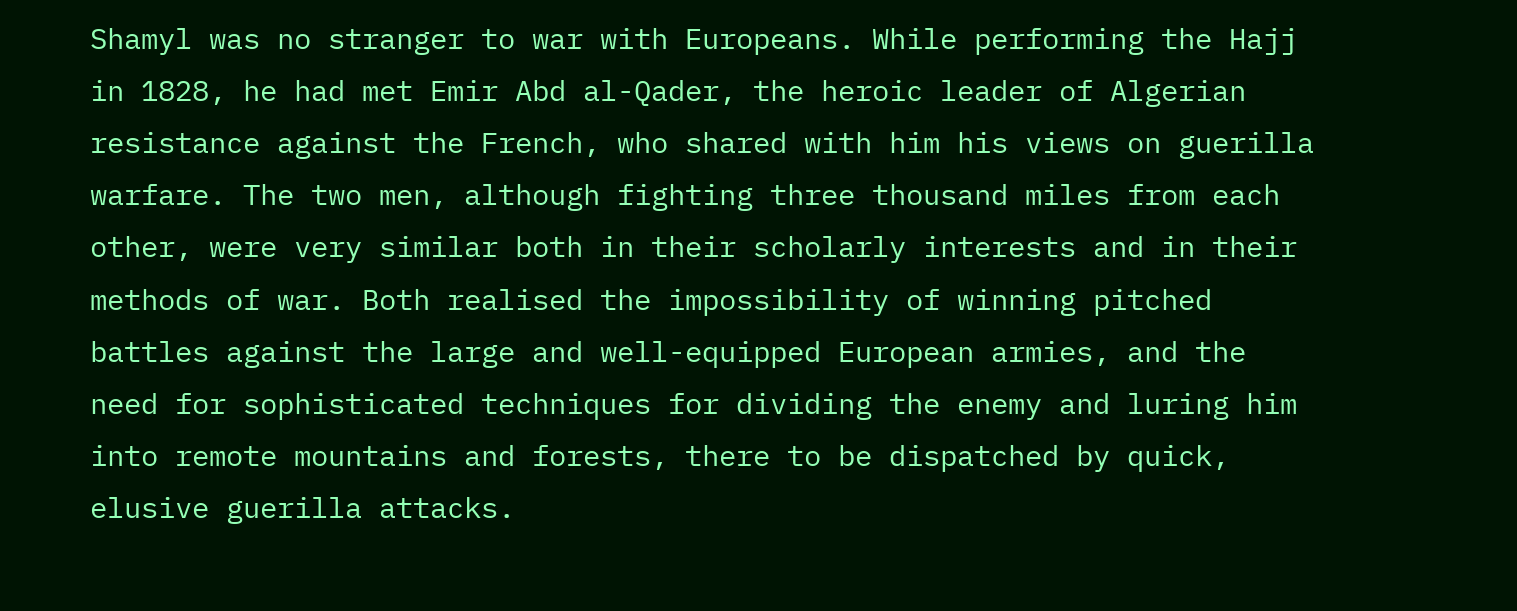Shamyl was no stranger to war with Europeans. While performing the Hajj in 1828, he had met Emir Abd al-Qader, the heroic leader of Algerian resistance against the French, who shared with him his views on guerilla warfare. The two men, although fighting three thousand miles from each other, were very similar both in their scholarly interests and in their methods of war. Both realised the impossibility of winning pitched battles against the large and well-equipped European armies, and the need for sophisticated techniques for dividing the enemy and luring him into remote mountains and forests, there to be dispatched by quick, elusive guerilla attacks.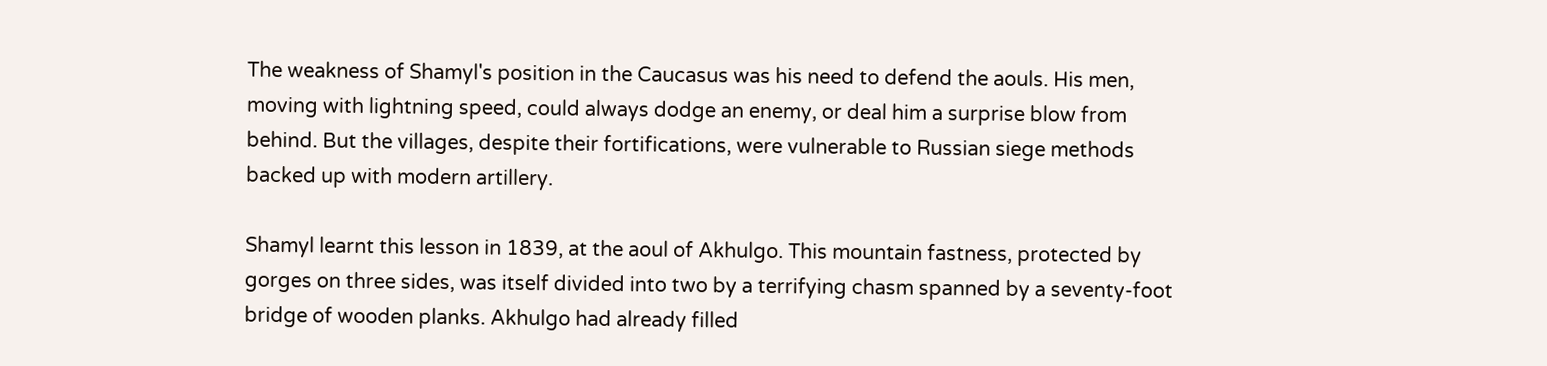The weakness of Shamyl's position in the Caucasus was his need to defend the aouls. His men, moving with lightning speed, could always dodge an enemy, or deal him a surprise blow from behind. But the villages, despite their fortifications, were vulnerable to Russian siege methods backed up with modern artillery.

Shamyl learnt this lesson in 1839, at the aoul of Akhulgo. This mountain fastness, protected by gorges on three sides, was itself divided into two by a terrifying chasm spanned by a seventy-foot bridge of wooden planks. Akhulgo had already filled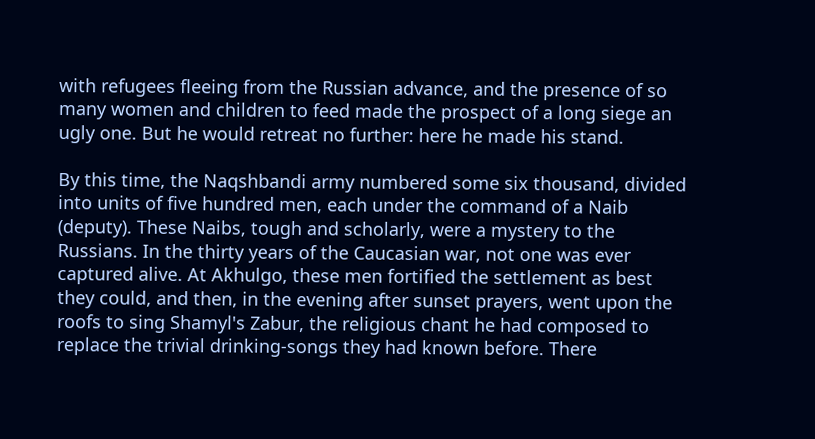with refugees fleeing from the Russian advance, and the presence of so many women and children to feed made the prospect of a long siege an ugly one. But he would retreat no further: here he made his stand.

By this time, the Naqshbandi army numbered some six thousand, divided into units of five hundred men, each under the command of a Naib (deputy). These Naibs, tough and scholarly, were a mystery to the Russians. In the thirty years of the Caucasian war, not one was ever captured alive. At Akhulgo, these men fortified the settlement as best they could, and then, in the evening after sunset prayers, went upon the roofs to sing Shamyl's Zabur, the religious chant he had composed to replace the trivial drinking-songs they had known before. There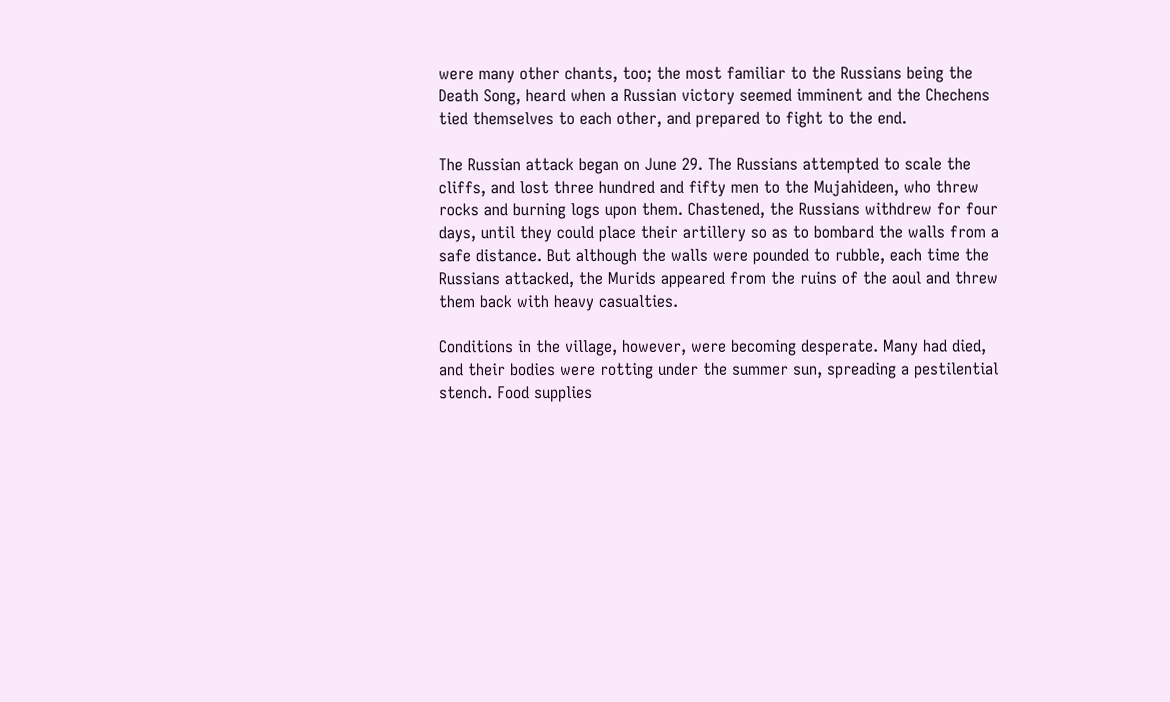were many other chants, too; the most familiar to the Russians being the Death Song, heard when a Russian victory seemed imminent and the Chechens tied themselves to each other, and prepared to fight to the end.

The Russian attack began on June 29. The Russians attempted to scale the cliffs, and lost three hundred and fifty men to the Mujahideen, who threw rocks and burning logs upon them. Chastened, the Russians withdrew for four days, until they could place their artillery so as to bombard the walls from a safe distance. But although the walls were pounded to rubble, each time the Russians attacked, the Murids appeared from the ruins of the aoul and threw them back with heavy casualties.

Conditions in the village, however, were becoming desperate. Many had died, and their bodies were rotting under the summer sun, spreading a pestilential stench. Food supplies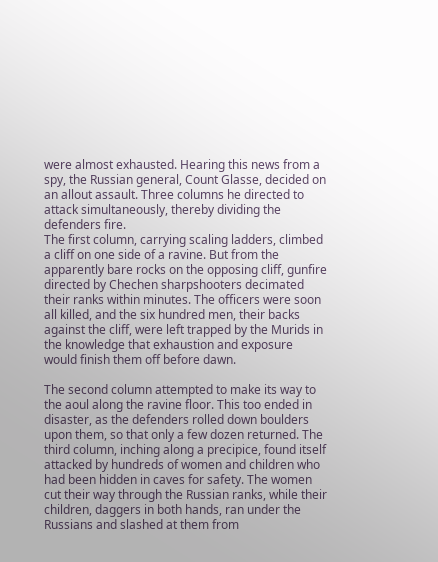were almost exhausted. Hearing this news from a spy, the Russian general, Count Glasse, decided on an allout assault. Three columns he directed to attack simultaneously, thereby dividing the defenders fire.
The first column, carrying scaling ladders, climbed a cliff on one side of a ravine. But from the apparently bare rocks on the opposing cliff, gunfire directed by Chechen sharpshooters decimated their ranks within minutes. The officers were soon all killed, and the six hundred men, their backs against the cliff, were left trapped by the Murids in the knowledge that exhaustion and exposure would finish them off before dawn.

The second column attempted to make its way to the aoul along the ravine floor. This too ended in disaster, as the defenders rolled down boulders upon them, so that only a few dozen returned. The third column, inching along a precipice, found itself attacked by hundreds of women and children who had been hidden in caves for safety. The women cut their way through the Russian ranks, while their children, daggers in both hands, ran under the Russians and slashed at them from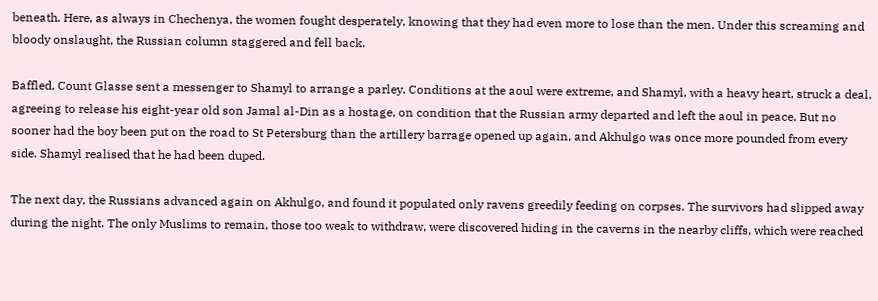beneath. Here, as always in Chechenya, the women fought desperately, knowing that they had even more to lose than the men. Under this screaming and bloody onslaught, the Russian column staggered and fell back.

Baffled, Count Glasse sent a messenger to Shamyl to arrange a parley. Conditions at the aoul were extreme, and Shamyl, with a heavy heart, struck a deal, agreeing to release his eight-year old son Jamal al-Din as a hostage, on condition that the Russian army departed and left the aoul in peace. But no sooner had the boy been put on the road to St Petersburg than the artillery barrage opened up again, and Akhulgo was once more pounded from every side. Shamyl realised that he had been duped.

The next day, the Russians advanced again on Akhulgo, and found it populated only ravens greedily feeding on corpses. The survivors had slipped away during the night. The only Muslims to remain, those too weak to withdraw, were discovered hiding in the caverns in the nearby cliffs, which were reached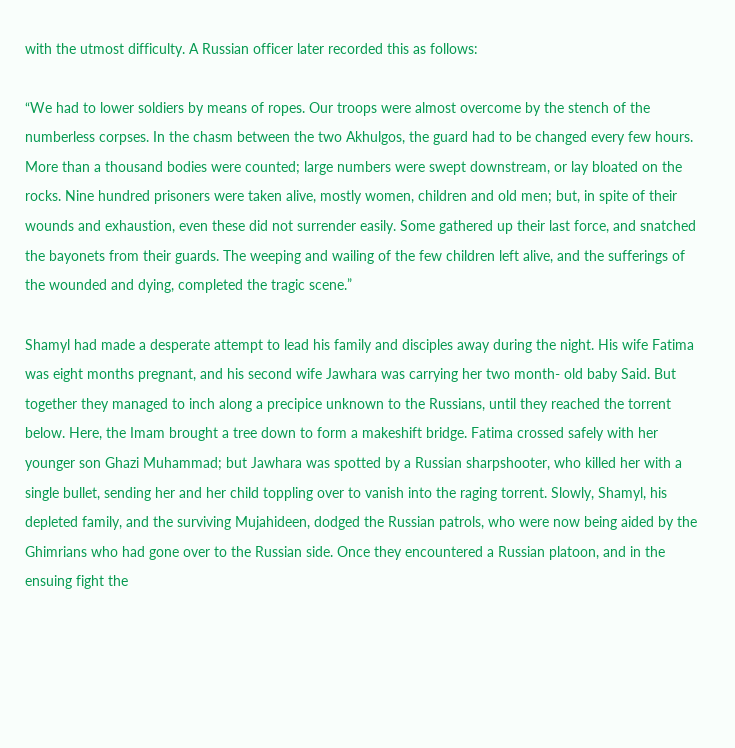with the utmost difficulty. A Russian officer later recorded this as follows:

“We had to lower soldiers by means of ropes. Our troops were almost overcome by the stench of the numberless corpses. In the chasm between the two Akhulgos, the guard had to be changed every few hours. More than a thousand bodies were counted; large numbers were swept downstream, or lay bloated on the rocks. Nine hundred prisoners were taken alive, mostly women, children and old men; but, in spite of their wounds and exhaustion, even these did not surrender easily. Some gathered up their last force, and snatched the bayonets from their guards. The weeping and wailing of the few children left alive, and the sufferings of the wounded and dying, completed the tragic scene.”

Shamyl had made a desperate attempt to lead his family and disciples away during the night. His wife Fatima was eight months pregnant, and his second wife Jawhara was carrying her two month- old baby Said. But together they managed to inch along a precipice unknown to the Russians, until they reached the torrent below. Here, the Imam brought a tree down to form a makeshift bridge. Fatima crossed safely with her younger son Ghazi Muhammad; but Jawhara was spotted by a Russian sharpshooter, who killed her with a single bullet, sending her and her child toppling over to vanish into the raging torrent. Slowly, Shamyl, his depleted family, and the surviving Mujahideen, dodged the Russian patrols, who were now being aided by the Ghimrians who had gone over to the Russian side. Once they encountered a Russian platoon, and in the ensuing fight the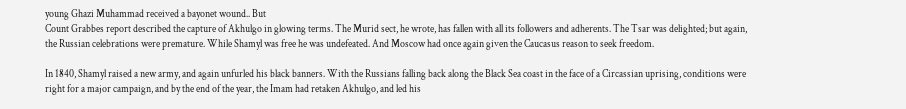young Ghazi Muhammad received a bayonet wound.. But
Count Grabbes report described the capture of Akhulgo in glowing terms. The Murid sect, he wrote, has fallen with all its followers and adherents. The Tsar was delighted; but again, the Russian celebrations were premature. While Shamyl was free he was undefeated. And Moscow had once again given the Caucasus reason to seek freedom.

In 1840, Shamyl raised a new army, and again unfurled his black banners. With the Russians falling back along the Black Sea coast in the face of a Circassian uprising, conditions were right for a major campaign, and by the end of the year, the Imam had retaken Akhulgo, and led his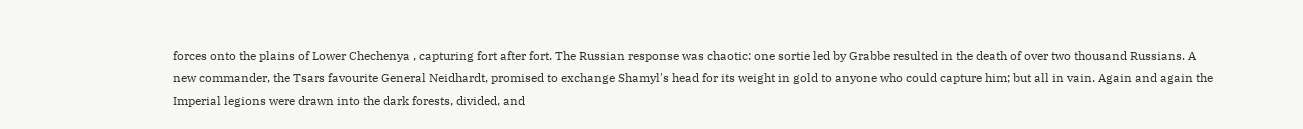forces onto the plains of Lower Chechenya , capturing fort after fort. The Russian response was chaotic: one sortie led by Grabbe resulted in the death of over two thousand Russians. A new commander, the Tsars favourite General Neidhardt, promised to exchange Shamyl's head for its weight in gold to anyone who could capture him; but all in vain. Again and again the Imperial legions were drawn into the dark forests, divided, and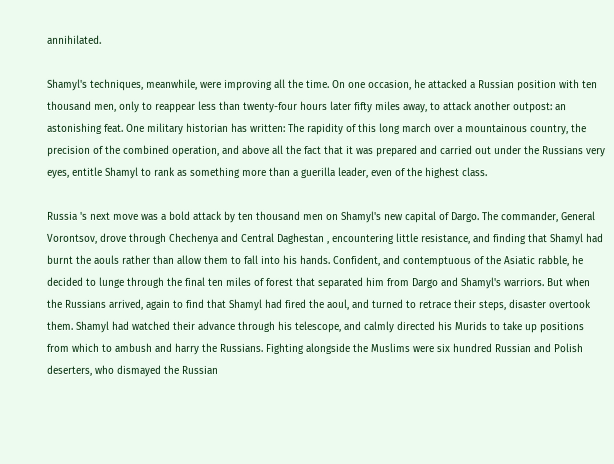annihilated.

Shamyl's techniques, meanwhile, were improving all the time. On one occasion, he attacked a Russian position with ten thousand men, only to reappear less than twenty-four hours later fifty miles away, to attack another outpost: an astonishing feat. One military historian has written: The rapidity of this long march over a mountainous country, the precision of the combined operation, and above all the fact that it was prepared and carried out under the Russians very eyes, entitle Shamyl to rank as something more than a guerilla leader, even of the highest class.

Russia 's next move was a bold attack by ten thousand men on Shamyl's new capital of Dargo. The commander, General Vorontsov, drove through Chechenya and Central Daghestan , encountering little resistance, and finding that Shamyl had burnt the aouls rather than allow them to fall into his hands. Confident, and contemptuous of the Asiatic rabble, he decided to lunge through the final ten miles of forest that separated him from Dargo and Shamyl's warriors. But when the Russians arrived, again to find that Shamyl had fired the aoul, and turned to retrace their steps, disaster overtook them. Shamyl had watched their advance through his telescope, and calmly directed his Murids to take up positions from which to ambush and harry the Russians. Fighting alongside the Muslims were six hundred Russian and Polish deserters, who dismayed the Russian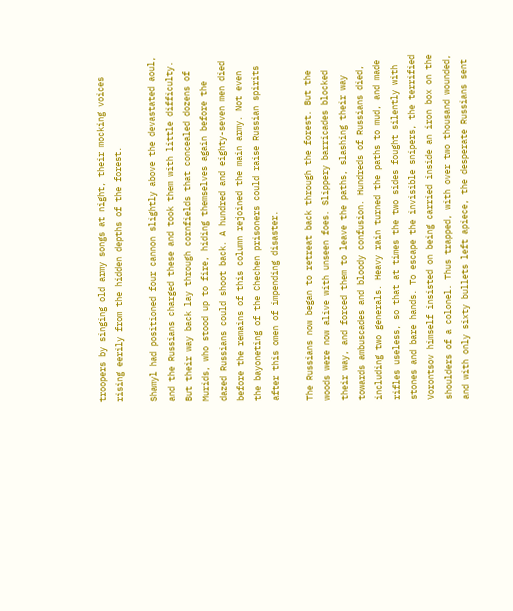troopers by singing old army songs at night, their mocking voices rising eerily from the hidden depths of the forest.

Shamyl had positioned four cannon slightly above the devastated aoul, and the Russians charged these and took them with little difficulty. But their way back lay through cornfields that concealed dozens of Murids, who stood up to fire, hiding themselves again before the dazed Russians could shoot back. A hundred and eighty-seven men died before the remains of this column rejoined the main army. Not even the bayoneting of the Chechen prisoners could raise Russian spirits after this omen of impending disaster.

The Russians now began to retreat back through the forest. But the woods were now alive with unseen foes. Slippery barricades blocked their way, and forced them to leave the paths, slashing their way towards ambuscades and bloody confusion. Hundreds of Russians died, including two generals. Heavy rain turned the paths to mud, and made rifles useless, so that at times the two sides fought silently with stones and bare hands. To escape the invisible snipers, the terrified Vorontsov himself insisted on being carried inside an iron box on the shoulders of a colonel. Thus trapped, with over two thousand wounded, and with only sixty bullets left apiece, the desperate Russians sent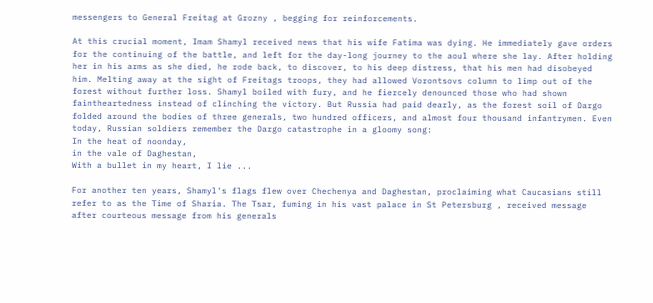messengers to General Freitag at Grozny , begging for reinforcements.

At this crucial moment, Imam Shamyl received news that his wife Fatima was dying. He immediately gave orders for the continuing of the battle, and left for the day-long journey to the aoul where she lay. After holding her in his arms as she died, he rode back, to discover, to his deep distress, that his men had disobeyed him. Melting away at the sight of Freitags troops, they had allowed Vorontsovs column to limp out of the forest without further loss. Shamyl boiled with fury, and he fiercely denounced those who had shown faintheartedness instead of clinching the victory. But Russia had paid dearly, as the forest soil of Dargo folded around the bodies of three generals, two hundred officers, and almost four thousand infantrymen. Even today, Russian soldiers remember the Dargo catastrophe in a gloomy song:
In the heat of noonday,
in the vale of Daghestan,
With a bullet in my heart, I lie ...

For another ten years, Shamyl's flags flew over Chechenya and Daghestan, proclaiming what Caucasians still refer to as the Time of Sharia. The Tsar, fuming in his vast palace in St Petersburg , received message after courteous message from his generals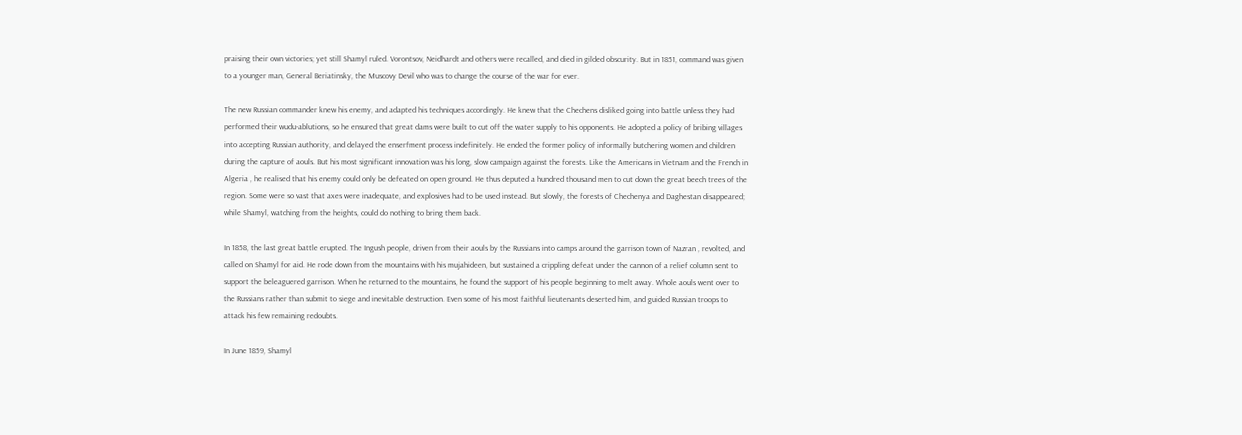praising their own victories; yet still Shamyl ruled. Vorontsov, Neidhardt and others were recalled, and died in gilded obscurity. But in 1851, command was given to a younger man, General Beriatinsky, the Muscovy Devil who was to change the course of the war for ever.

The new Russian commander knew his enemy, and adapted his techniques accordingly. He knew that the Chechens disliked going into battle unless they had performed their wudu-ablutions, so he ensured that great dams were built to cut off the water supply to his opponents. He adopted a policy of bribing villages into accepting Russian authority, and delayed the enserfment process indefinitely. He ended the former policy of informally butchering women and children during the capture of aouls. But his most significant innovation was his long, slow campaign against the forests. Like the Americans in Vietnam and the French in Algeria , he realised that his enemy could only be defeated on open ground. He thus deputed a hundred thousand men to cut down the great beech trees of the region. Some were so vast that axes were inadequate, and explosives had to be used instead. But slowly, the forests of Chechenya and Daghestan disappeared; while Shamyl, watching from the heights, could do nothing to bring them back.

In 1858, the last great battle erupted. The Ingush people, driven from their aouls by the Russians into camps around the garrison town of Nazran , revolted, and called on Shamyl for aid. He rode down from the mountains with his mujahideen, but sustained a crippling defeat under the cannon of a relief column sent to support the beleaguered garrison. When he returned to the mountains, he found the support of his people beginning to melt away. Whole aouls went over to the Russians rather than submit to siege and inevitable destruction. Even some of his most faithful lieutenants deserted him, and guided Russian troops to attack his few remaining redoubts.

In June 1859, Shamyl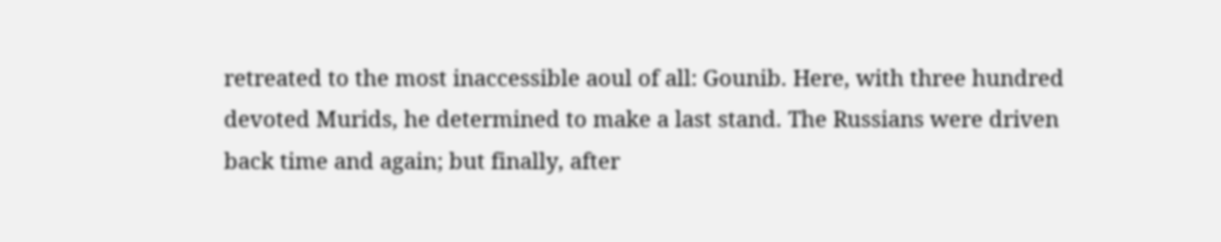retreated to the most inaccessible aoul of all: Gounib. Here, with three hundred devoted Murids, he determined to make a last stand. The Russians were driven back time and again; but finally, after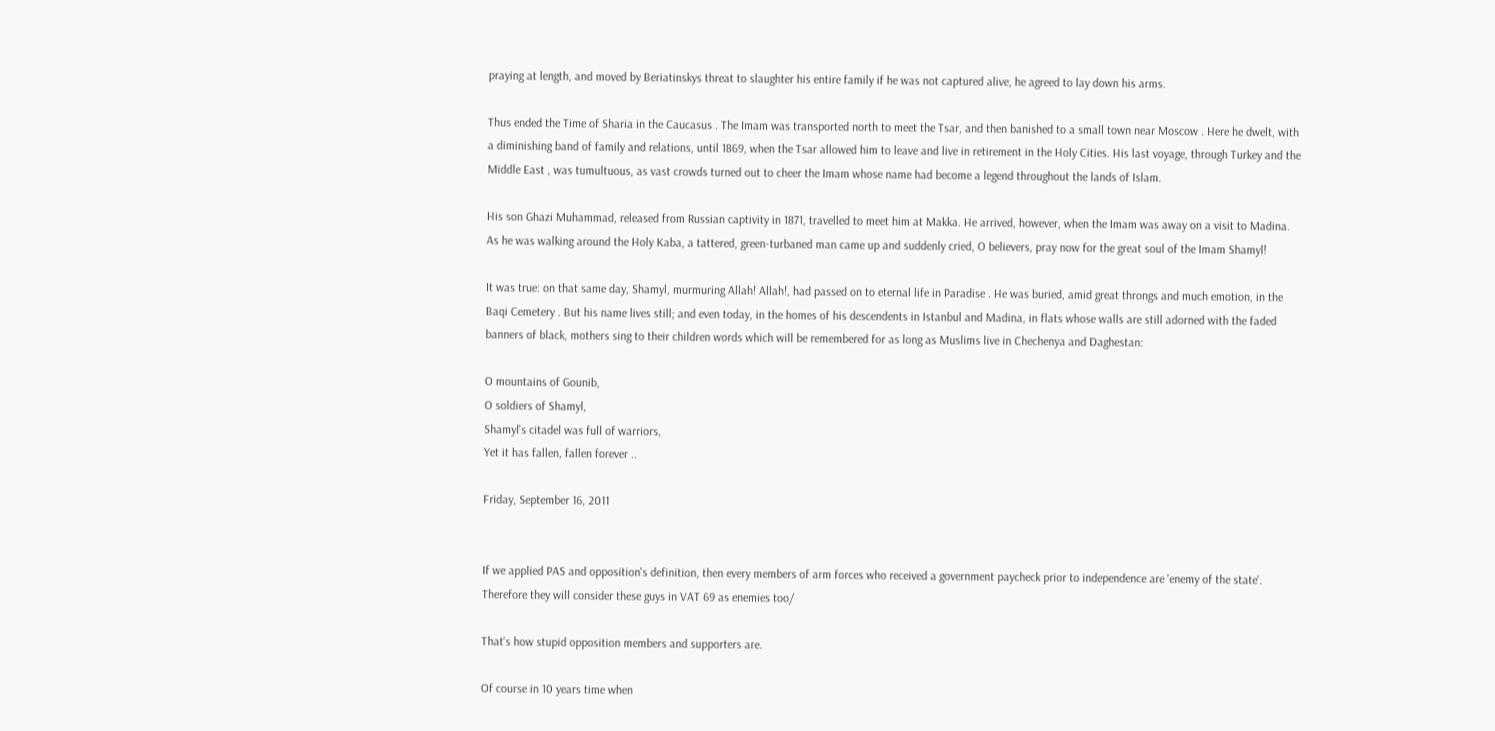praying at length, and moved by Beriatinskys threat to slaughter his entire family if he was not captured alive, he agreed to lay down his arms.

Thus ended the Time of Sharia in the Caucasus . The Imam was transported north to meet the Tsar, and then banished to a small town near Moscow . Here he dwelt, with a diminishing band of family and relations, until 1869, when the Tsar allowed him to leave and live in retirement in the Holy Cities. His last voyage, through Turkey and the Middle East , was tumultuous, as vast crowds turned out to cheer the Imam whose name had become a legend throughout the lands of Islam.

His son Ghazi Muhammad, released from Russian captivity in 1871, travelled to meet him at Makka. He arrived, however, when the Imam was away on a visit to Madina. As he was walking around the Holy Kaba, a tattered, green-turbaned man came up and suddenly cried, O believers, pray now for the great soul of the Imam Shamyl!

It was true: on that same day, Shamyl, murmuring Allah! Allah!, had passed on to eternal life in Paradise . He was buried, amid great throngs and much emotion, in the Baqi Cemetery . But his name lives still; and even today, in the homes of his descendents in Istanbul and Madina, in flats whose walls are still adorned with the faded banners of black, mothers sing to their children words which will be remembered for as long as Muslims live in Chechenya and Daghestan:

O mountains of Gounib,
O soldiers of Shamyl,
Shamyl's citadel was full of warriors,
Yet it has fallen, fallen forever ..

Friday, September 16, 2011


If we applied PAS and opposition's definition, then every members of arm forces who received a government paycheck prior to independence are 'enemy of the state'. Therefore they will consider these guys in VAT 69 as enemies too/

That's how stupid opposition members and supporters are.

Of course in 10 years time when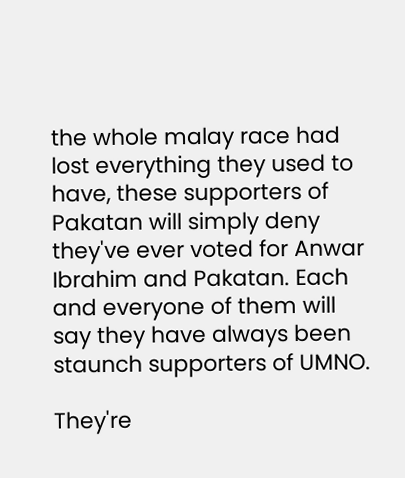the whole malay race had lost everything they used to have, these supporters of Pakatan will simply deny they've ever voted for Anwar Ibrahim and Pakatan. Each and everyone of them will say they have always been staunch supporters of UMNO.

They're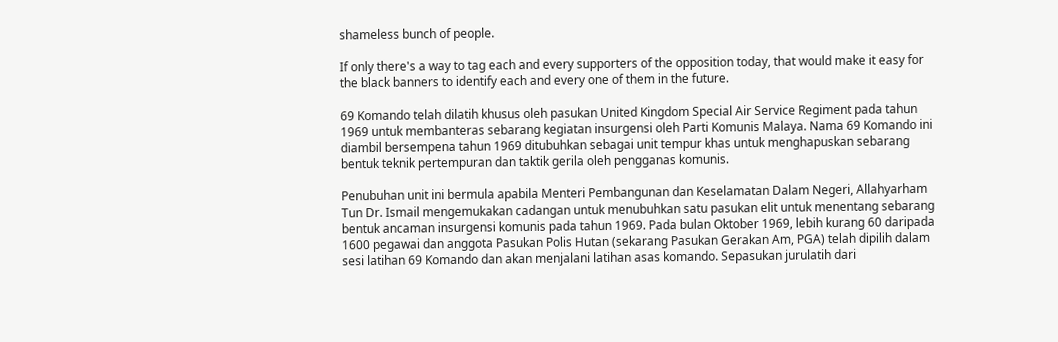shameless bunch of people.

If only there's a way to tag each and every supporters of the opposition today, that would make it easy for the black banners to identify each and every one of them in the future.

69 Komando telah dilatih khusus oleh pasukan United Kingdom Special Air Service Regiment pada tahun 1969 untuk membanteras sebarang kegiatan insurgensi oleh Parti Komunis Malaya. Nama 69 Komando ini diambil bersempena tahun 1969 ditubuhkan sebagai unit tempur khas untuk menghapuskan sebarang bentuk teknik pertempuran dan taktik gerila oleh pengganas komunis.

Penubuhan unit ini bermula apabila Menteri Pembangunan dan Keselamatan Dalam Negeri, Allahyarham Tun Dr. Ismail mengemukakan cadangan untuk menubuhkan satu pasukan elit untuk menentang sebarang bentuk ancaman insurgensi komunis pada tahun 1969. Pada bulan Oktober 1969, lebih kurang 60 daripada 1600 pegawai dan anggota Pasukan Polis Hutan (sekarang Pasukan Gerakan Am, PGA) telah dipilih dalam sesi latihan 69 Komando dan akan menjalani latihan asas komando. Sepasukan jurulatih dari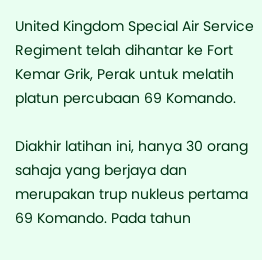United Kingdom Special Air Service Regiment telah dihantar ke Fort Kemar Grik, Perak untuk melatih platun percubaan 69 Komando.

Diakhir latihan ini, hanya 30 orang sahaja yang berjaya dan merupakan trup nukleus pertama 69 Komando. Pada tahun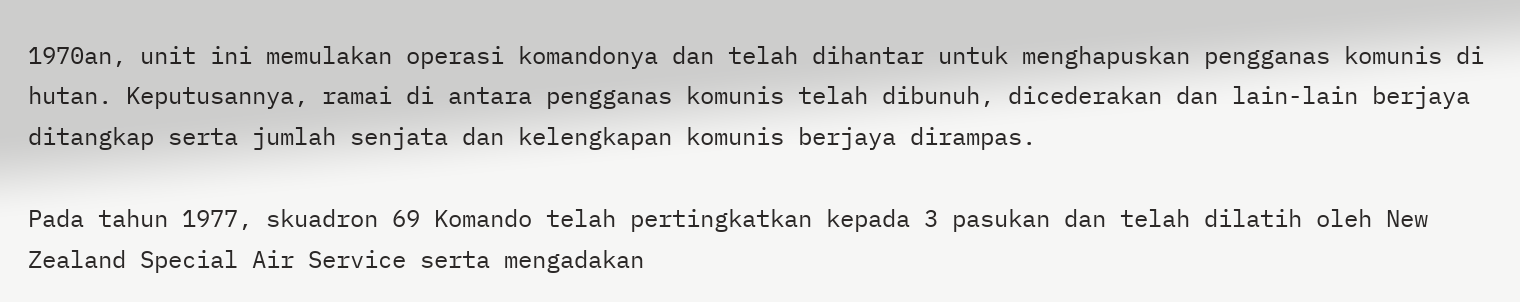1970an, unit ini memulakan operasi komandonya dan telah dihantar untuk menghapuskan pengganas komunis di hutan. Keputusannya, ramai di antara pengganas komunis telah dibunuh, dicederakan dan lain-lain berjaya ditangkap serta jumlah senjata dan kelengkapan komunis berjaya dirampas.

Pada tahun 1977, skuadron 69 Komando telah pertingkatkan kepada 3 pasukan dan telah dilatih oleh New Zealand Special Air Service serta mengadakan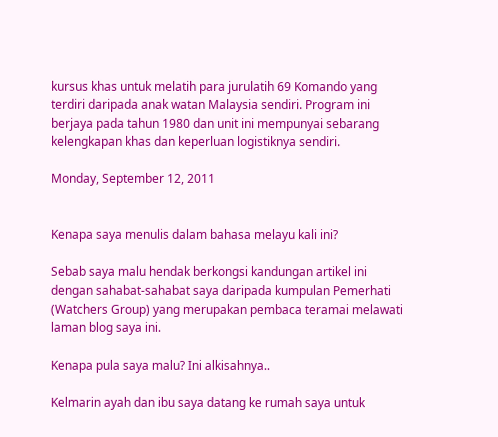kursus khas untuk melatih para jurulatih 69 Komando yang terdiri daripada anak watan Malaysia sendiri. Program ini berjaya pada tahun 1980 dan unit ini mempunyai sebarang kelengkapan khas dan keperluan logistiknya sendiri.

Monday, September 12, 2011


Kenapa saya menulis dalam bahasa melayu kali ini?

Sebab saya malu hendak berkongsi kandungan artikel ini dengan sahabat-sahabat saya daripada kumpulan Pemerhati (Watchers Group) yang merupakan pembaca teramai melawati laman blog saya ini.

Kenapa pula saya malu? Ini alkisahnya..

Kelmarin ayah dan ibu saya datang ke rumah saya untuk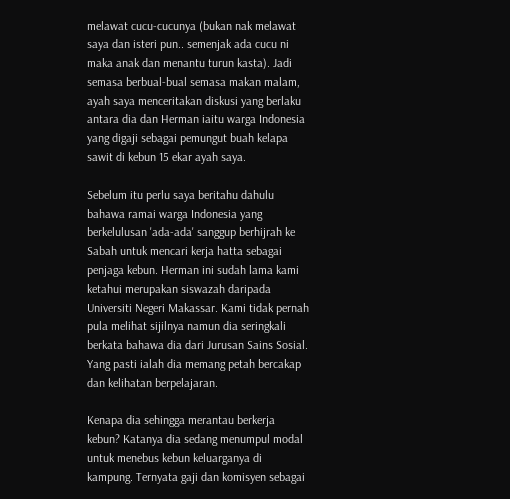melawat cucu-cucunya (bukan nak melawat saya dan isteri pun.. semenjak ada cucu ni maka anak dan menantu turun kasta). Jadi semasa berbual-bual semasa makan malam, ayah saya menceritakan diskusi yang berlaku antara dia dan Herman iaitu warga Indonesia yang digaji sebagai pemungut buah kelapa sawit di kebun 15 ekar ayah saya.

Sebelum itu perlu saya beritahu dahulu bahawa ramai warga Indonesia yang berkelulusan 'ada-ada' sanggup berhijrah ke Sabah untuk mencari kerja hatta sebagai penjaga kebun. Herman ini sudah lama kami ketahui merupakan siswazah daripada Universiti Negeri Makassar. Kami tidak pernah pula melihat sijilnya namun dia seringkali berkata bahawa dia dari Jurusan Sains Sosial. Yang pasti ialah dia memang petah bercakap dan kelihatan berpelajaran.

Kenapa dia sehingga merantau berkerja kebun? Katanya dia sedang menumpul modal untuk menebus kebun keluarganya di kampung. Ternyata gaji dan komisyen sebagai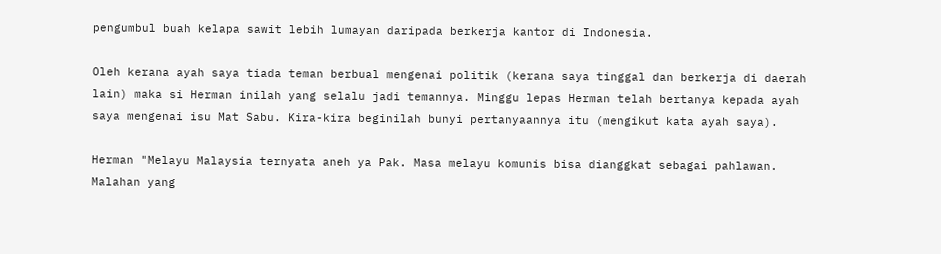pengumbul buah kelapa sawit lebih lumayan daripada berkerja kantor di Indonesia.

Oleh kerana ayah saya tiada teman berbual mengenai politik (kerana saya tinggal dan berkerja di daerah lain) maka si Herman inilah yang selalu jadi temannya. Minggu lepas Herman telah bertanya kepada ayah saya mengenai isu Mat Sabu. Kira-kira beginilah bunyi pertanyaannya itu (mengikut kata ayah saya).

Herman "Melayu Malaysia ternyata aneh ya Pak. Masa melayu komunis bisa dianggkat sebagai pahlawan. Malahan yang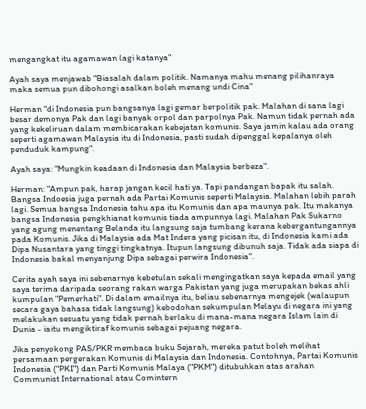mengangkat itu agamawan lagi katanya"

Ayah saya menjawab "Biasalah dalam politik. Namanya mahu menang pilihanraya maka semua pun dibohongi asalkan boleh menang undi Cina"

Herman "di Indonesia pun bangsanya lagi gemar berpolitik pak. Malahan di sana lagi besar demonya Pak dan lagi banyak orpol dan parpolnya Pak. Namun tidak pernah ada yang kekeliruan dalam membicarakan kebejatan komunis. Saya jamin kalau ada orang seperti agamawan Malaysia itu di Indonesia, pasti sudah dipenggal kepalanya oleh penduduk kampung".

Ayah saya: "Mungkin keadaan di Indonesia dan Malaysia berbeza".

Herman: "Ampun pak, harap jangan kecil hati ya. Tapi pandangan bapak itu salah. Bangsa Indoesia juga pernah ada Partai Komunis seperti Malaysia. Malahan lebih parah lagi. Semua bangsa Indonesia tahu apa itu Komunis dan apa maunya pak. Itu makanya bangsa Indonesia pengkhianat komunis tiada ampunnya lagi. Malahan Pak Sukarno yang agung menentang Belanda itu langsung saja tumbang kerana kebergantungannya pada Komunis. Jika di Malaysia ada Mat Indera yang picisan itu, di Indonesia kami ada Dipa Nusantara yang tinggi tingkatnya. Itupun langsung dibunuh saja. Tidak ada siapa di Indonesia bakal menyanjung Dipa sebagai perwira Indonesia".

Cerita ayah saya ini sebenarnya kebetulan sekali mengingatkan saya kepada email yang saya terima daripada seorang rakan warga Pakistan yang juga merupakan bekas ahli kumpulan "Pemerhati". Di dalam emailnya itu, beliau sebenarnya mengejek (walaupun secara gaya bahasa tidak langsung) kebodohan sekumpulan Melayu di negara ini yang melakukan sesuatu yang tidak pernah berlaku di mana-mana negara Islam lain di Dunia - iaitu mengiktiraf komunis sebagai pejuang negara.

Jika penyokong PAS/PKR membaca buku Sejarah, mereka patut boleh melihat persamaan pergerakan Komunis di Malaysia dan Indonesia. Contohnya, Partai Komunis Indonesia ("PKI") dan Parti Komunis Malaya ("PKM") ditubuhkan atas arahan Communist International atau Comintern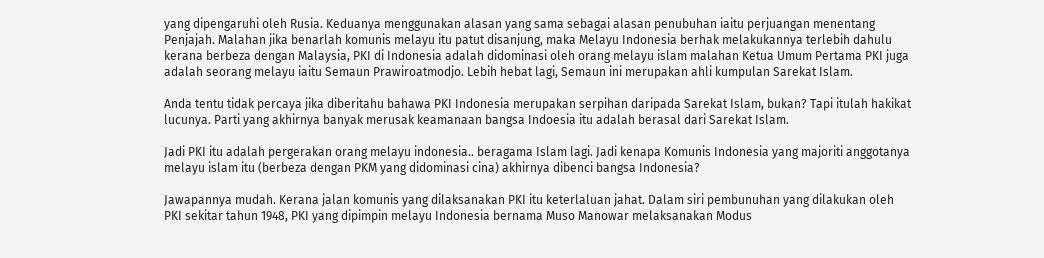yang dipengaruhi oleh Rusia. Keduanya menggunakan alasan yang sama sebagai alasan penubuhan iaitu perjuangan menentang Penjajah. Malahan jika benarlah komunis melayu itu patut disanjung, maka Melayu Indonesia berhak melakukannya terlebih dahulu kerana berbeza dengan Malaysia, PKI di Indonesia adalah didominasi oleh orang melayu islam malahan Ketua Umum Pertama PKI juga adalah seorang melayu iaitu Semaun Prawiroatmodjo. Lebih hebat lagi, Semaun ini merupakan ahli kumpulan Sarekat Islam.

Anda tentu tidak percaya jika diberitahu bahawa PKI Indonesia merupakan serpihan daripada Sarekat Islam, bukan? Tapi itulah hakikat lucunya. Parti yang akhirnya banyak merusak keamanaan bangsa Indoesia itu adalah berasal dari Sarekat Islam.

Jadi PKI itu adalah pergerakan orang melayu indonesia.. beragama Islam lagi. Jadi kenapa Komunis Indonesia yang majoriti anggotanya melayu islam itu (berbeza dengan PKM yang didominasi cina) akhirnya dibenci bangsa Indonesia?

Jawapannya mudah. Kerana jalan komunis yang dilaksanakan PKI itu keterlaluan jahat. Dalam siri pembunuhan yang dilakukan oleh PKI sekitar tahun 1948, PKI yang dipimpin melayu Indonesia bernama Muso Manowar melaksanakan Modus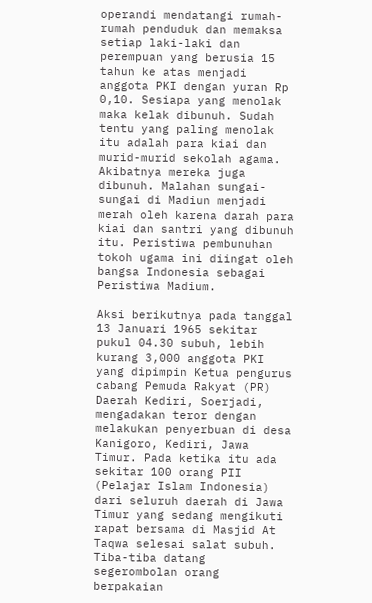operandi mendatangi rumah-rumah penduduk dan memaksa setiap laki-laki dan perempuan yang berusia 15 tahun ke atas menjadi anggota PKI dengan yuran Rp 0,10. Sesiapa yang menolak maka kelak dibunuh. Sudah tentu yang paling menolak itu adalah para kiai dan murid-murid sekolah agama. Akibatnya mereka juga dibunuh. Malahan sungai-sungai di Madiun menjadi merah oleh karena darah para kiai dan santri yang dibunuh itu. Peristiwa pembunuhan tokoh ugama ini diingat oleh bangsa Indonesia sebagai Peristiwa Madium.

Aksi berikutnya pada tanggal 13 Januari 1965 sekitar pukul 04.30 subuh, lebih kurang 3,000 anggota PKI yang dipimpin Ketua pengurus cabang Pemuda Rakyat (PR) Daerah Kediri, Soerjadi, mengadakan teror dengan melakukan penyerbuan di desa Kanigoro, Kediri, Jawa Timur. Pada ketika itu ada sekitar 100 orang PII (Pelajar Islam Indonesia) dari seluruh daerah di Jawa Timur yang sedang mengikuti rapat bersama di Masjid At Taqwa selesai salat subuh. Tiba-tiba datang segerombolan orang berpakaian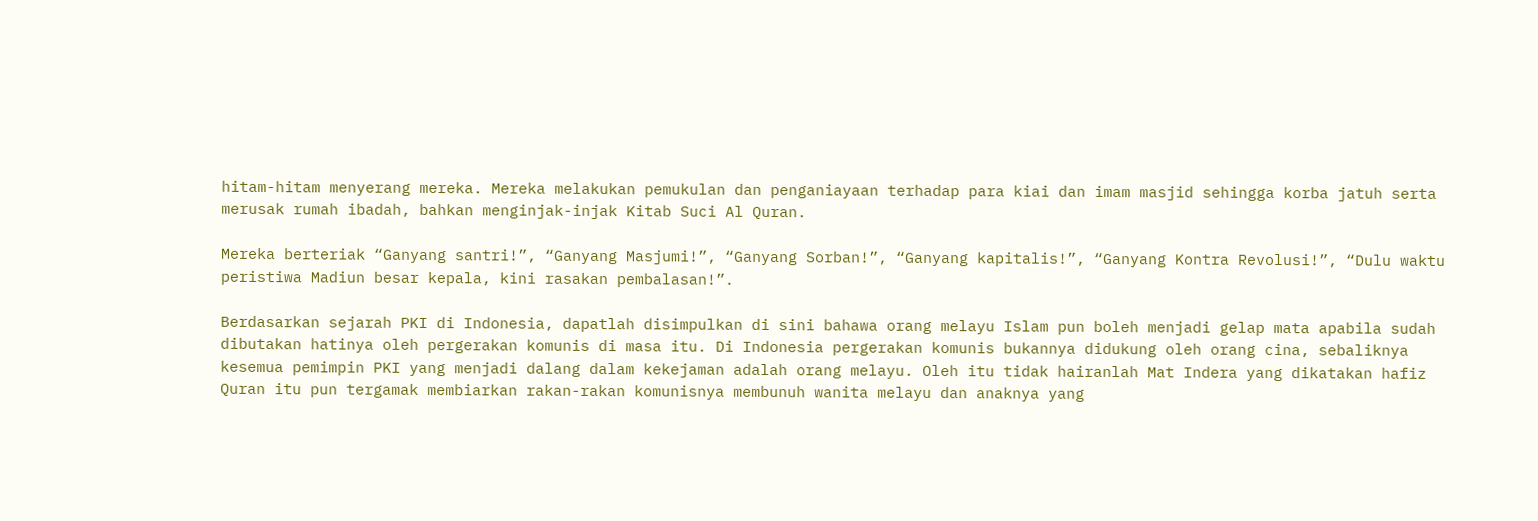hitam-hitam menyerang mereka. Mereka melakukan pemukulan dan penganiayaan terhadap para kiai dan imam masjid sehingga korba jatuh serta merusak rumah ibadah, bahkan menginjak-injak Kitab Suci Al Quran.

Mereka berteriak “Ganyang santri!”, “Ganyang Masjumi!”, “Ganyang Sorban!”, “Ganyang kapitalis!”, “Ganyang Kontra Revolusi!”, “Dulu waktu peristiwa Madiun besar kepala, kini rasakan pembalasan!”.

Berdasarkan sejarah PKI di Indonesia, dapatlah disimpulkan di sini bahawa orang melayu Islam pun boleh menjadi gelap mata apabila sudah dibutakan hatinya oleh pergerakan komunis di masa itu. Di Indonesia pergerakan komunis bukannya didukung oleh orang cina, sebaliknya kesemua pemimpin PKI yang menjadi dalang dalam kekejaman adalah orang melayu. Oleh itu tidak hairanlah Mat Indera yang dikatakan hafiz Quran itu pun tergamak membiarkan rakan-rakan komunisnya membunuh wanita melayu dan anaknya yang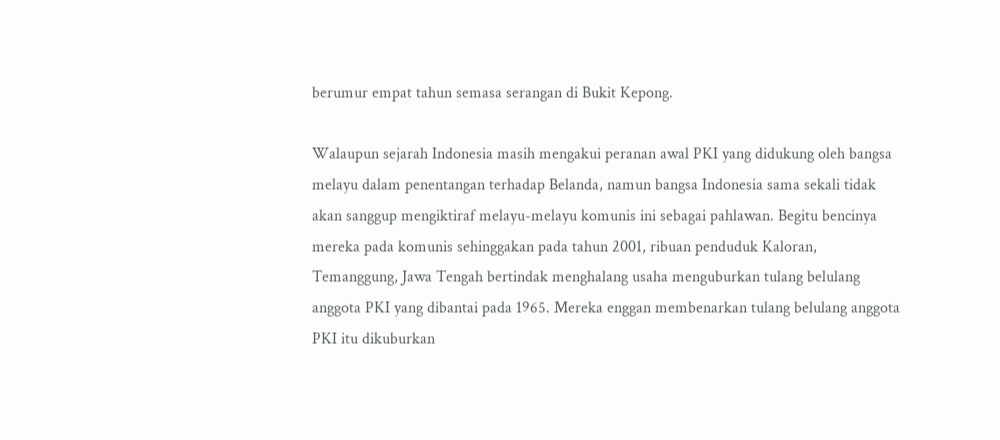berumur empat tahun semasa serangan di Bukit Kepong.

Walaupun sejarah Indonesia masih mengakui peranan awal PKI yang didukung oleh bangsa melayu dalam penentangan terhadap Belanda, namun bangsa Indonesia sama sekali tidak akan sanggup mengiktiraf melayu-melayu komunis ini sebagai pahlawan. Begitu bencinya mereka pada komunis sehinggakan pada tahun 2001, ribuan penduduk Kaloran, Temanggung, Jawa Tengah bertindak menghalang usaha menguburkan tulang belulang anggota PKI yang dibantai pada 1965. Mereka enggan membenarkan tulang belulang anggota PKI itu dikuburkan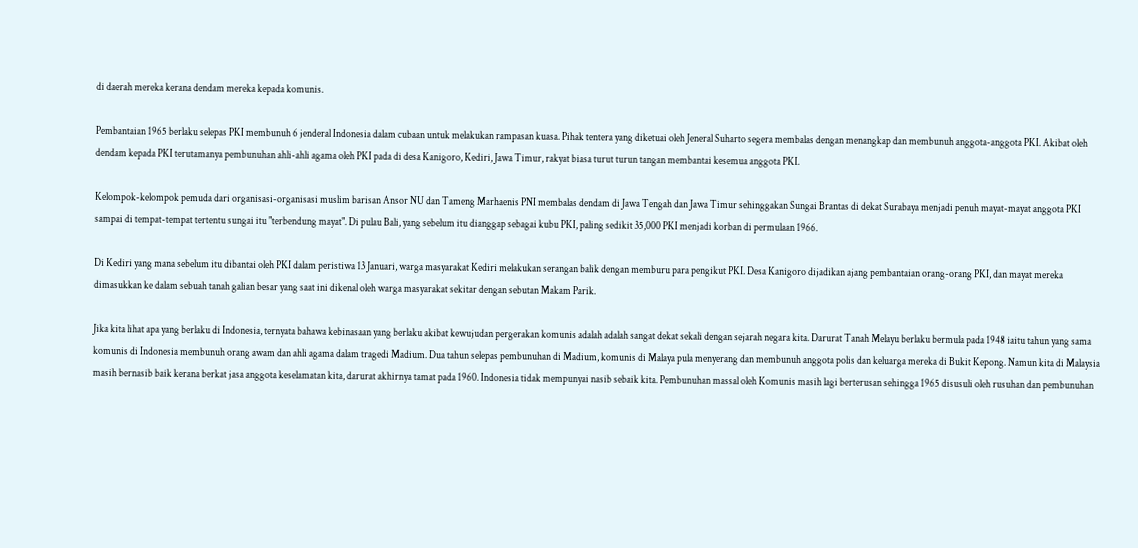di daerah mereka kerana dendam mereka kepada komunis.

Pembantaian 1965 berlaku selepas PKI membunuh 6 jenderal Indonesia dalam cubaan untuk melakukan rampasan kuasa. Pihak tentera yang diketuai oleh Jeneral Suharto segera membalas dengan menangkap dan membunuh anggota-anggota PKI. Akibat oleh dendam kepada PKI terutamanya pembunuhan ahli-ahli agama oleh PKI pada di desa Kanigoro, Kediri, Jawa Timur, rakyat biasa turut turun tangan membantai kesemua anggota PKI.

Kelompok-kelompok pemuda dari organisasi-organisasi muslim barisan Ansor NU dan Tameng Marhaenis PNI membalas dendam di Jawa Tengah dan Jawa Timur sehinggakan Sungai Brantas di dekat Surabaya menjadi penuh mayat-mayat anggota PKI sampai di tempat-tempat tertentu sungai itu "terbendung mayat". Di pulau Bali, yang sebelum itu dianggap sebagai kubu PKI, paling sedikit 35,000 PKI menjadi korban di permulaan 1966.

Di Kediri yang mana sebelum itu dibantai oleh PKI dalam peristiwa 13 Januari, warga masyarakat Kediri melakukan serangan balik dengan memburu para pengikut PKI. Desa Kanigoro dijadikan ajang pembantaian orang-orang PKI, dan mayat mereka dimasukkan ke dalam sebuah tanah galian besar yang saat ini dikenal oleh warga masyarakat sekitar dengan sebutan Makam Parik.

Jika kita lihat apa yang berlaku di Indonesia, ternyata bahawa kebinasaan yang berlaku akibat kewujudan pergerakan komunis adalah adalah sangat dekat sekali dengan sejarah negara kita. Darurat Tanah Melayu berlaku bermula pada 1948 iaitu tahun yang sama komunis di Indonesia membunuh orang awam dan ahli agama dalam tragedi Madium. Dua tahun selepas pembunuhan di Madium, komunis di Malaya pula menyerang dan membunuh anggota polis dan keluarga mereka di Bukit Kepong. Namun kita di Malaysia masih bernasib baik kerana berkat jasa anggota keselamatan kita, darurat akhirnya tamat pada 1960. Indonesia tidak mempunyai nasib sebaik kita. Pembunuhan massal oleh Komunis masih lagi berterusan sehingga 1965 disusuli oleh rusuhan dan pembunuhan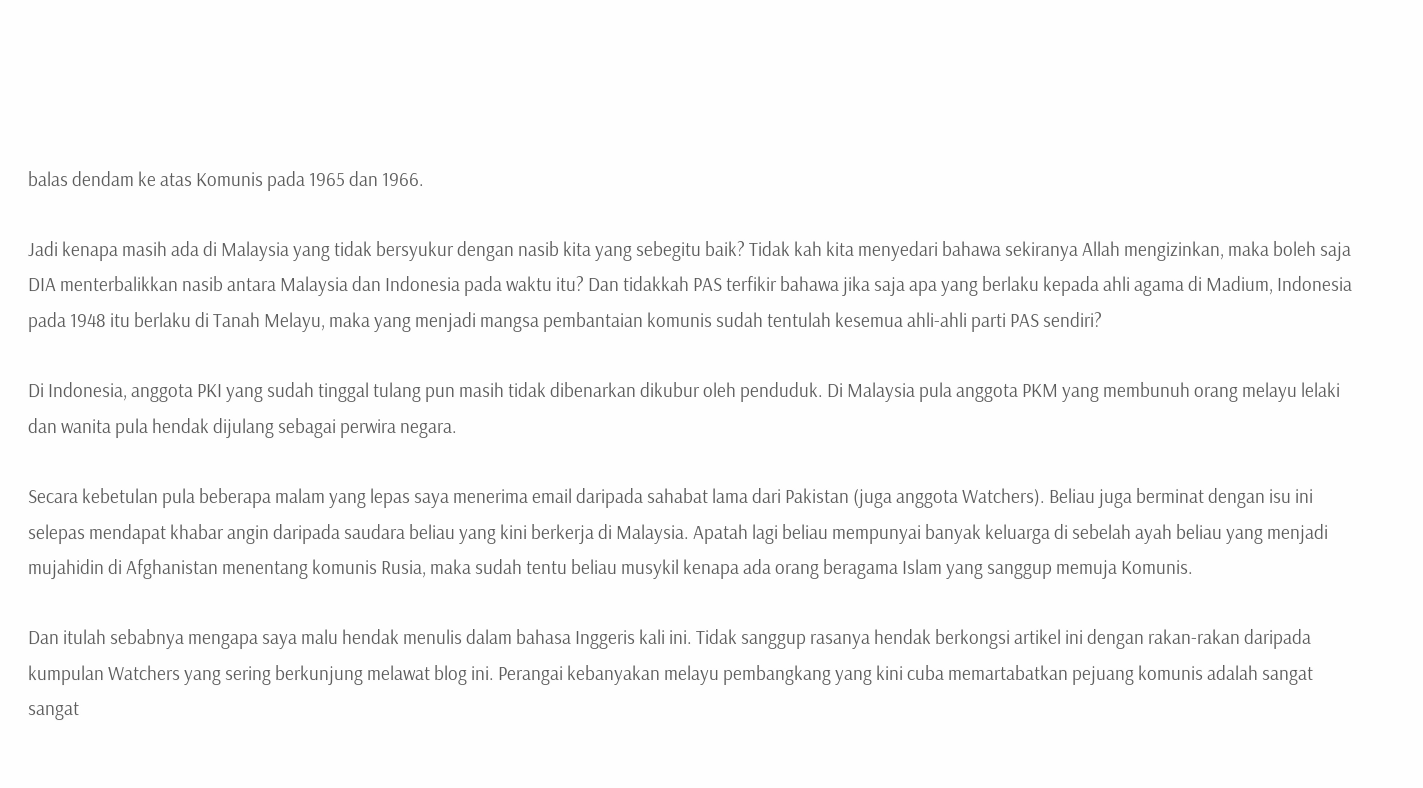balas dendam ke atas Komunis pada 1965 dan 1966.

Jadi kenapa masih ada di Malaysia yang tidak bersyukur dengan nasib kita yang sebegitu baik? Tidak kah kita menyedari bahawa sekiranya Allah mengizinkan, maka boleh saja DIA menterbalikkan nasib antara Malaysia dan Indonesia pada waktu itu? Dan tidakkah PAS terfikir bahawa jika saja apa yang berlaku kepada ahli agama di Madium, Indonesia pada 1948 itu berlaku di Tanah Melayu, maka yang menjadi mangsa pembantaian komunis sudah tentulah kesemua ahli-ahli parti PAS sendiri?

Di Indonesia, anggota PKI yang sudah tinggal tulang pun masih tidak dibenarkan dikubur oleh penduduk. Di Malaysia pula anggota PKM yang membunuh orang melayu lelaki dan wanita pula hendak dijulang sebagai perwira negara.

Secara kebetulan pula beberapa malam yang lepas saya menerima email daripada sahabat lama dari Pakistan (juga anggota Watchers). Beliau juga berminat dengan isu ini selepas mendapat khabar angin daripada saudara beliau yang kini berkerja di Malaysia. Apatah lagi beliau mempunyai banyak keluarga di sebelah ayah beliau yang menjadi mujahidin di Afghanistan menentang komunis Rusia, maka sudah tentu beliau musykil kenapa ada orang beragama Islam yang sanggup memuja Komunis.

Dan itulah sebabnya mengapa saya malu hendak menulis dalam bahasa Inggeris kali ini. Tidak sanggup rasanya hendak berkongsi artikel ini dengan rakan-rakan daripada kumpulan Watchers yang sering berkunjung melawat blog ini. Perangai kebanyakan melayu pembangkang yang kini cuba memartabatkan pejuang komunis adalah sangat sangat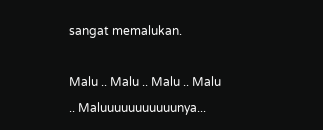sangat memalukan.

Malu .. Malu .. Malu .. Malu .. Maluuuuuuuuuuunya...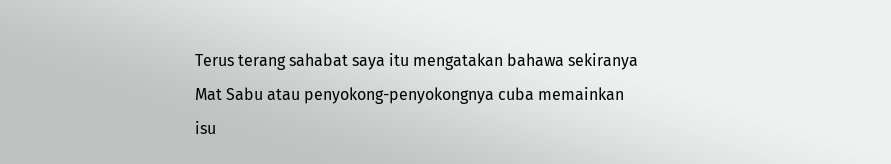Terus terang sahabat saya itu mengatakan bahawa sekiranya Mat Sabu atau penyokong-penyokongnya cuba memainkan isu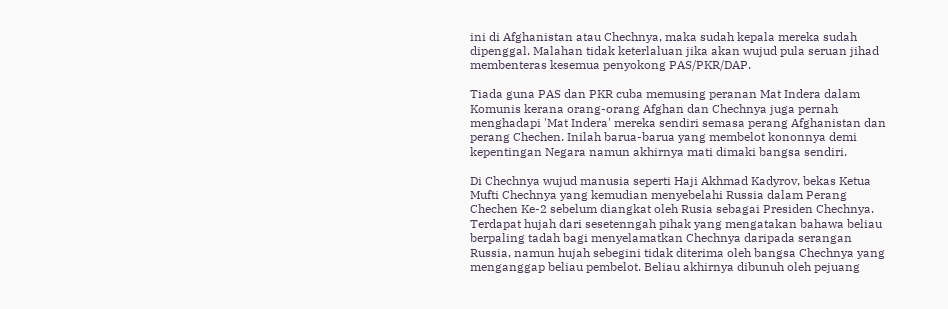ini di Afghanistan atau Chechnya, maka sudah kepala mereka sudah dipenggal. Malahan tidak keterlaluan jika akan wujud pula seruan jihad membenteras kesemua penyokong PAS/PKR/DAP.

Tiada guna PAS dan PKR cuba memusing peranan Mat Indera dalam Komunis kerana orang-orang Afghan dan Chechnya juga pernah menghadapi 'Mat Indera' mereka sendiri semasa perang Afghanistan dan perang Chechen. Inilah barua-barua yang membelot kononnya demi kepentingan Negara namun akhirnya mati dimaki bangsa sendiri.

Di Chechnya wujud manusia seperti Haji Akhmad Kadyrov, bekas Ketua Mufti Chechnya yang kemudian menyebelahi Russia dalam Perang Chechen Ke-2 sebelum diangkat oleh Rusia sebagai Presiden Chechnya. Terdapat hujah dari sesetenngah pihak yang mengatakan bahawa beliau berpaling tadah bagi menyelamatkan Chechnya daripada serangan Russia, namun hujah sebegini tidak diterima oleh bangsa Chechnya yang menganggap beliau pembelot. Beliau akhirnya dibunuh oleh pejuang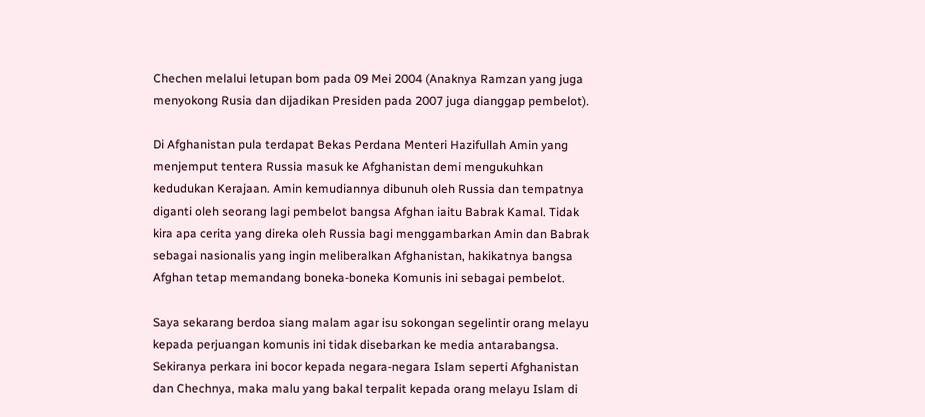Chechen melalui letupan bom pada 09 Mei 2004 (Anaknya Ramzan yang juga menyokong Rusia dan dijadikan Presiden pada 2007 juga dianggap pembelot).

Di Afghanistan pula terdapat Bekas Perdana Menteri Hazifullah Amin yang menjemput tentera Russia masuk ke Afghanistan demi mengukuhkan kedudukan Kerajaan. Amin kemudiannya dibunuh oleh Russia dan tempatnya diganti oleh seorang lagi pembelot bangsa Afghan iaitu Babrak Kamal. Tidak kira apa cerita yang direka oleh Russia bagi menggambarkan Amin dan Babrak sebagai nasionalis yang ingin meliberalkan Afghanistan, hakikatnya bangsa Afghan tetap memandang boneka-boneka Komunis ini sebagai pembelot.

Saya sekarang berdoa siang malam agar isu sokongan segelintir orang melayu kepada perjuangan komunis ini tidak disebarkan ke media antarabangsa. Sekiranya perkara ini bocor kepada negara-negara Islam seperti Afghanistan dan Chechnya, maka malu yang bakal terpalit kepada orang melayu Islam di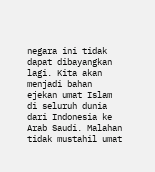negara ini tidak dapat dibayangkan lagi. Kita akan menjadi bahan ejekan umat Islam di seluruh dunia dari Indonesia ke Arab Saudi. Malahan tidak mustahil umat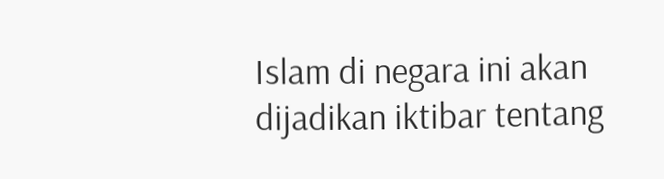Islam di negara ini akan dijadikan iktibar tentang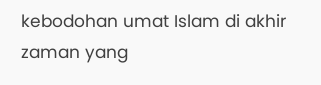kebodohan umat Islam di akhir zaman yang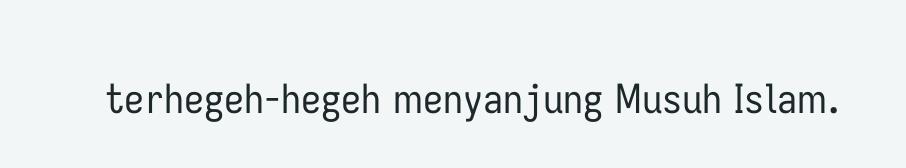terhegeh-hegeh menyanjung Musuh Islam.